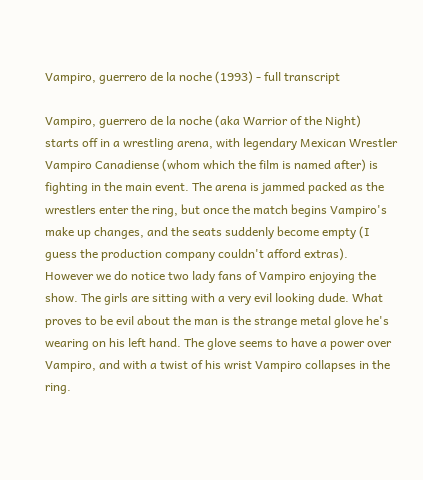Vampiro, guerrero de la noche (1993) - full transcript

Vampiro, guerrero de la noche (aka Warrior of the Night) starts off in a wrestling arena, with legendary Mexican Wrestler Vampiro Canadiense (whom which the film is named after) is fighting in the main event. The arena is jammed packed as the wrestlers enter the ring, but once the match begins Vampiro's make up changes, and the seats suddenly become empty (I guess the production company couldn't afford extras). However we do notice two lady fans of Vampiro enjoying the show. The girls are sitting with a very evil looking dude. What proves to be evil about the man is the strange metal glove he's wearing on his left hand. The glove seems to have a power over Vampiro, and with a twist of his wrist Vampiro collapses in the ring.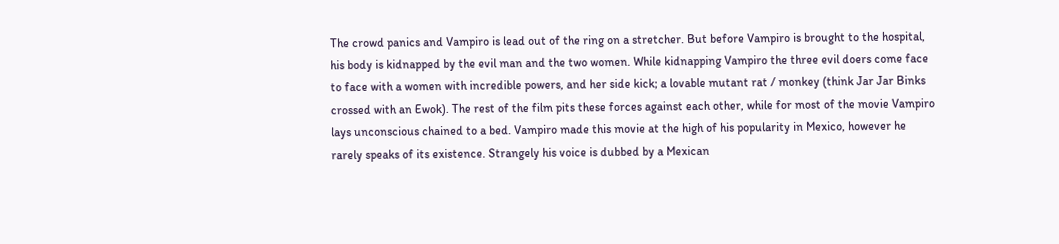The crowd panics and Vampiro is lead out of the ring on a stretcher. But before Vampiro is brought to the hospital, his body is kidnapped by the evil man and the two women. While kidnapping Vampiro the three evil doers come face to face with a women with incredible powers, and her side kick; a lovable mutant rat / monkey (think Jar Jar Binks crossed with an Ewok). The rest of the film pits these forces against each other, while for most of the movie Vampiro lays unconscious chained to a bed. Vampiro made this movie at the high of his popularity in Mexico, however he rarely speaks of its existence. Strangely his voice is dubbed by a Mexican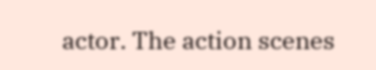actor. The action scenes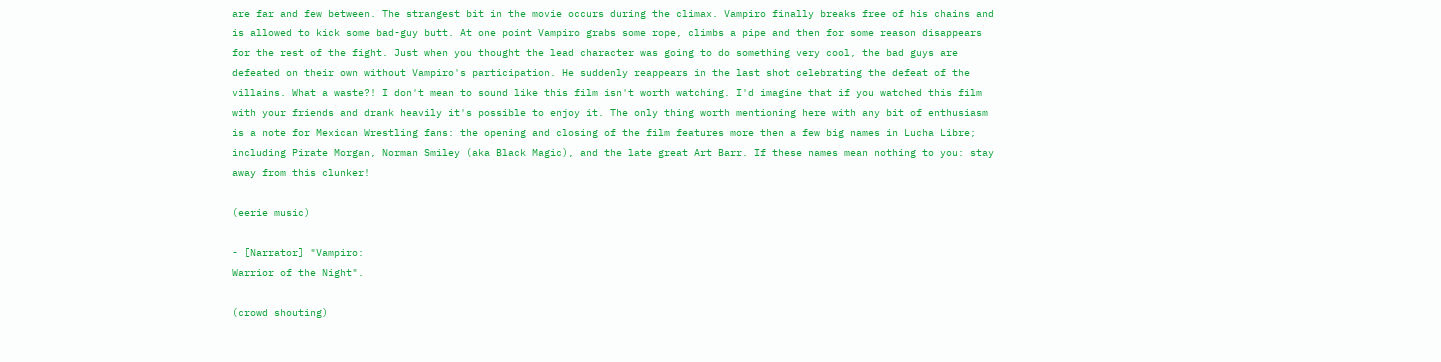are far and few between. The strangest bit in the movie occurs during the climax. Vampiro finally breaks free of his chains and is allowed to kick some bad-guy butt. At one point Vampiro grabs some rope, climbs a pipe and then for some reason disappears for the rest of the fight. Just when you thought the lead character was going to do something very cool, the bad guys are defeated on their own without Vampiro's participation. He suddenly reappears in the last shot celebrating the defeat of the villains. What a waste?! I don't mean to sound like this film isn't worth watching. I'd imagine that if you watched this film with your friends and drank heavily it's possible to enjoy it. The only thing worth mentioning here with any bit of enthusiasm is a note for Mexican Wrestling fans: the opening and closing of the film features more then a few big names in Lucha Libre; including Pirate Morgan, Norman Smiley (aka Black Magic), and the late great Art Barr. If these names mean nothing to you: stay away from this clunker!

(eerie music)

- [Narrator] "Vampiro:
Warrior of the Night".

(crowd shouting)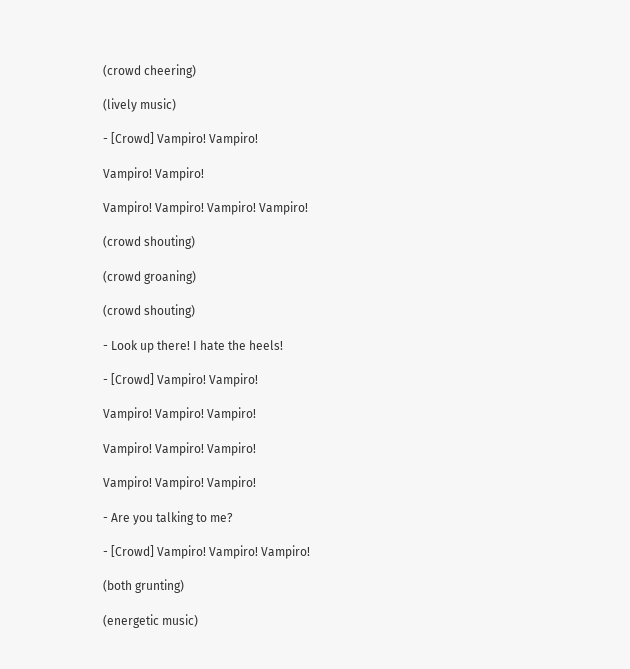(crowd cheering)

(lively music)

- [Crowd] Vampiro! Vampiro!

Vampiro! Vampiro!

Vampiro! Vampiro! Vampiro! Vampiro!

(crowd shouting)

(crowd groaning)

(crowd shouting)

- Look up there! I hate the heels!

- [Crowd] Vampiro! Vampiro!

Vampiro! Vampiro! Vampiro!

Vampiro! Vampiro! Vampiro!

Vampiro! Vampiro! Vampiro!

- Are you talking to me?

- [Crowd] Vampiro! Vampiro! Vampiro!

(both grunting)

(energetic music)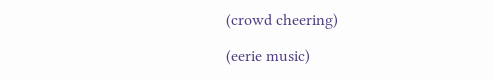(crowd cheering)

(eerie music)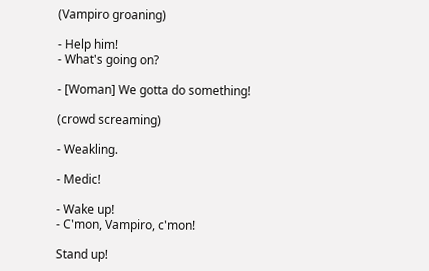(Vampiro groaning)

- Help him!
- What's going on?

- [Woman] We gotta do something!

(crowd screaming)

- Weakling.

- Medic!

- Wake up!
- C'mon, Vampiro, c'mon!

Stand up!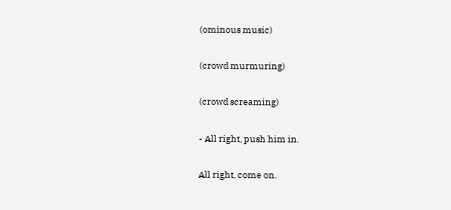(ominous music)

(crowd murmuring)

(crowd screaming)

- All right, push him in.

All right, come on.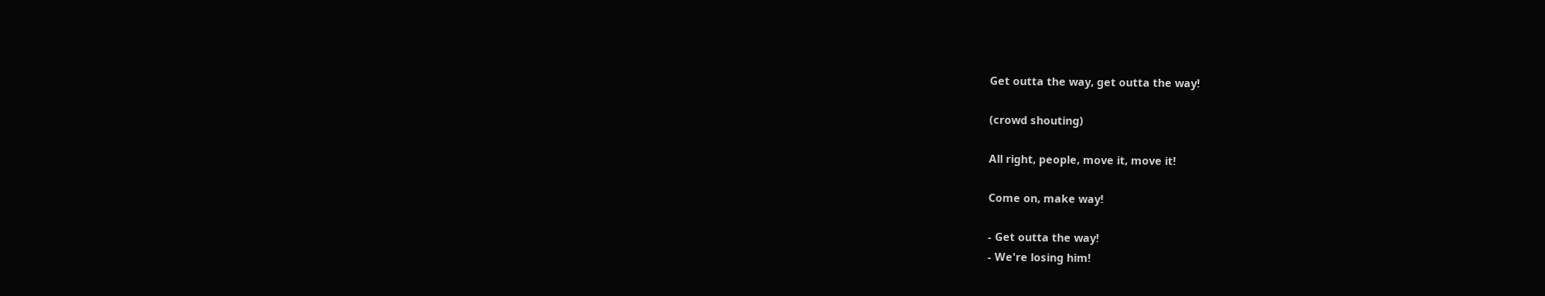Get outta the way, get outta the way!

(crowd shouting)

All right, people, move it, move it!

Come on, make way!

- Get outta the way!
- We're losing him!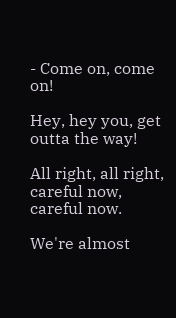- Come on, come on!

Hey, hey you, get outta the way!

All right, all right,
careful now, careful now.

We're almost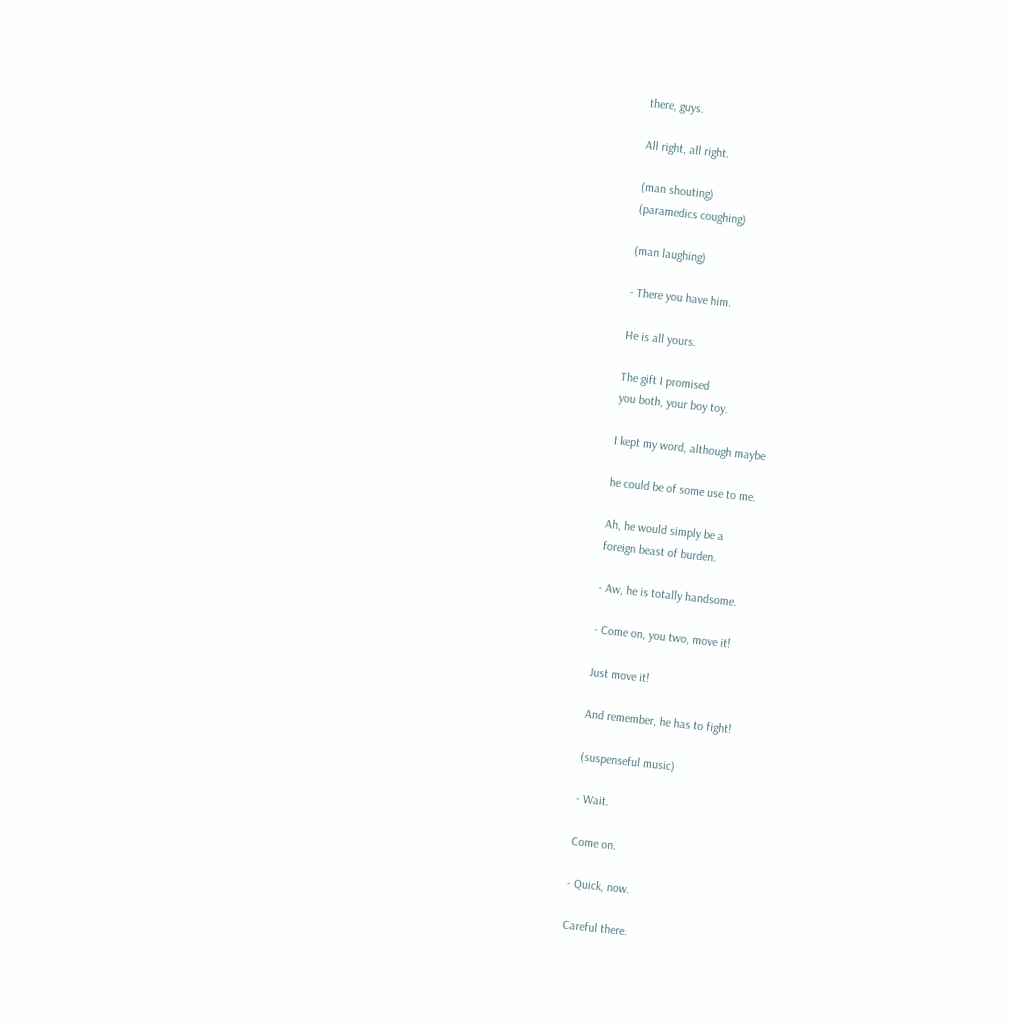there, guys.

All right, all right.

(man shouting)
(paramedics coughing)

(man laughing)

- There you have him.

He is all yours.

The gift I promised
you both, your boy toy.

I kept my word, although maybe

he could be of some use to me.

Ah, he would simply be a
foreign beast of burden.

- Aw, he is totally handsome.

- Come on, you two, move it!

Just move it!

And remember, he has to fight!

(suspenseful music)

- Wait.

Come on.

- Quick, now.

Careful there.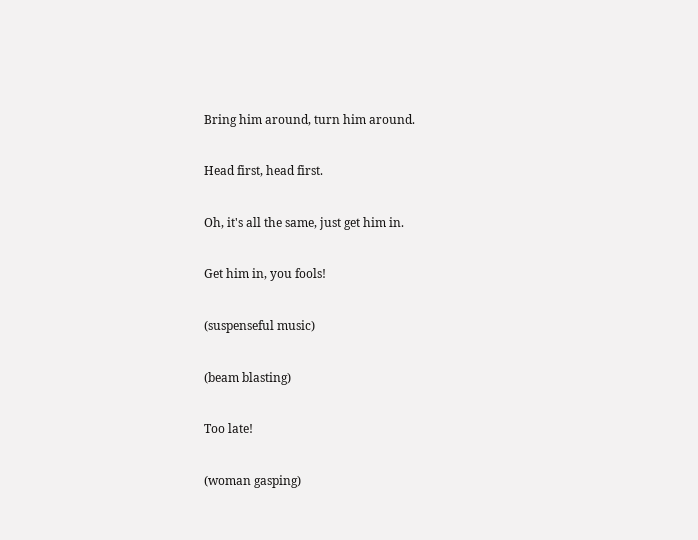Bring him around, turn him around.

Head first, head first.

Oh, it's all the same, just get him in.

Get him in, you fools!

(suspenseful music)

(beam blasting)

Too late!

(woman gasping)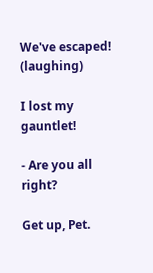We've escaped! (laughing)

I lost my gauntlet!

- Are you all right?

Get up, Pet.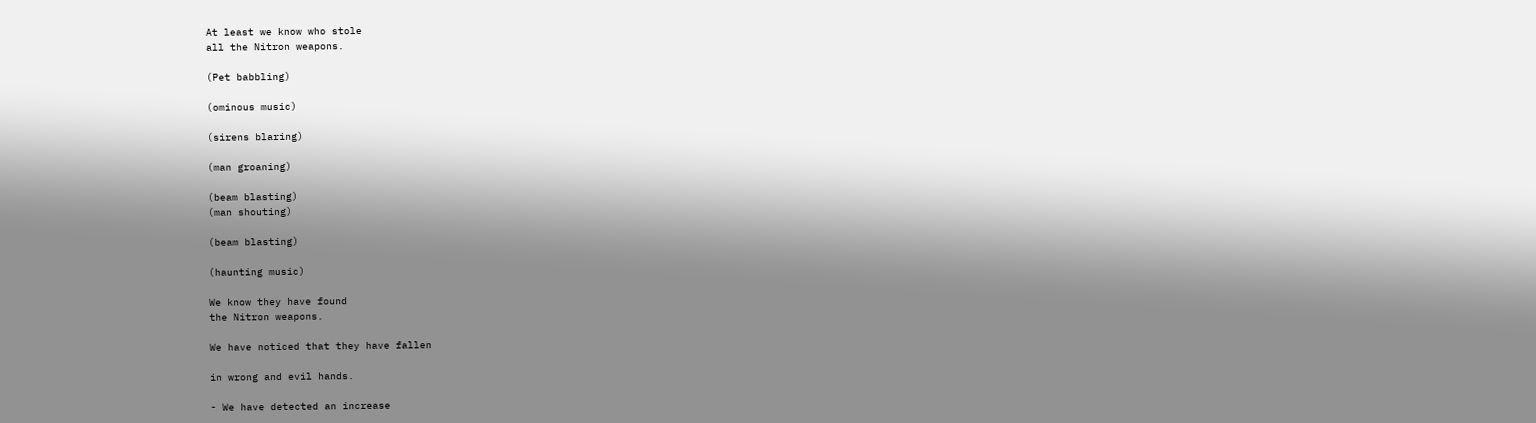At least we know who stole
all the Nitron weapons.

(Pet babbling)

(ominous music)

(sirens blaring)

(man groaning)

(beam blasting)
(man shouting)

(beam blasting)

(haunting music)

We know they have found
the Nitron weapons.

We have noticed that they have fallen

in wrong and evil hands.

- We have detected an increase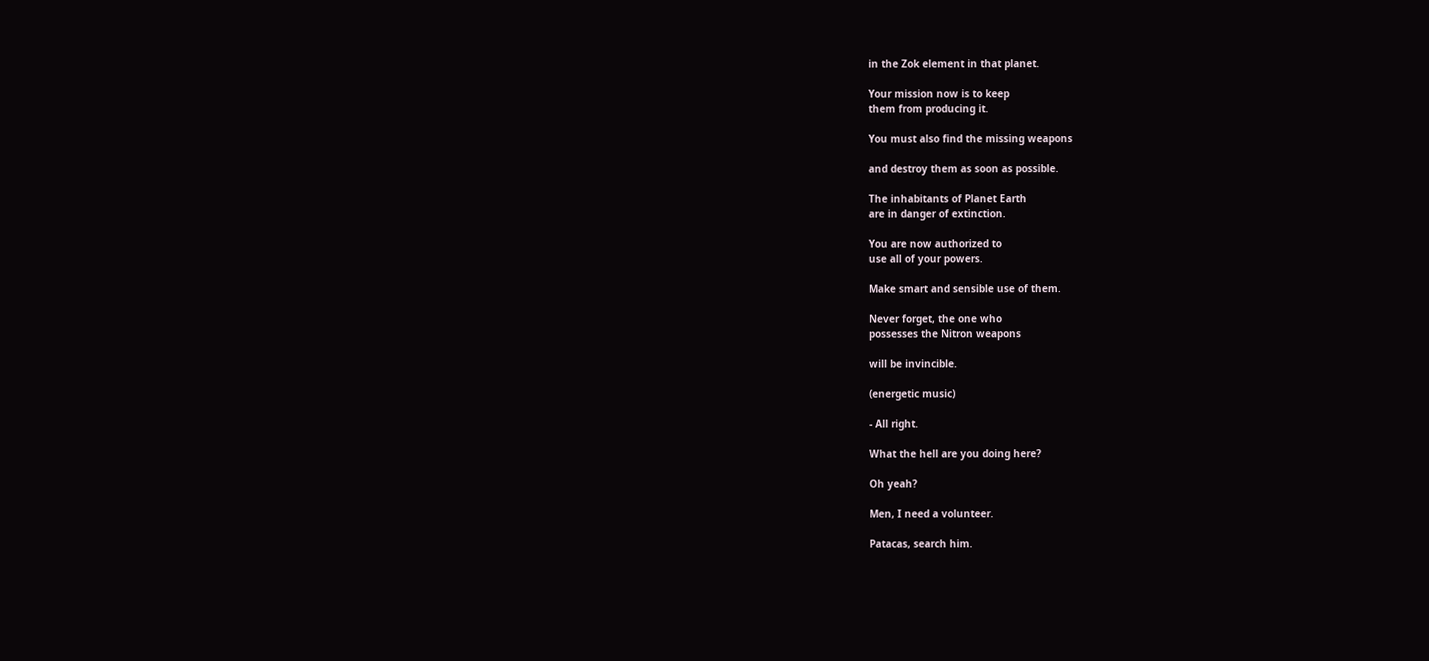in the Zok element in that planet.

Your mission now is to keep
them from producing it.

You must also find the missing weapons

and destroy them as soon as possible.

The inhabitants of Planet Earth
are in danger of extinction.

You are now authorized to
use all of your powers.

Make smart and sensible use of them.

Never forget, the one who
possesses the Nitron weapons

will be invincible.

(energetic music)

- All right.

What the hell are you doing here?

Oh yeah?

Men, I need a volunteer.

Patacas, search him.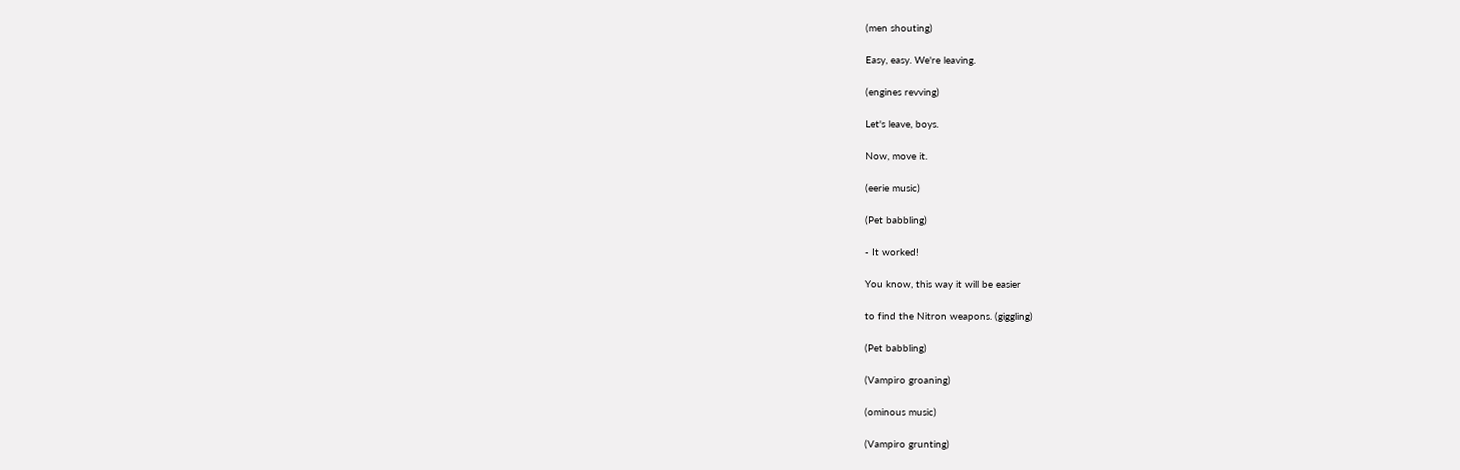(men shouting)

Easy, easy. We're leaving.

(engines revving)

Let's leave, boys.

Now, move it.

(eerie music)

(Pet babbling)

- It worked!

You know, this way it will be easier

to find the Nitron weapons. (giggling)

(Pet babbling)

(Vampiro groaning)

(ominous music)

(Vampiro grunting)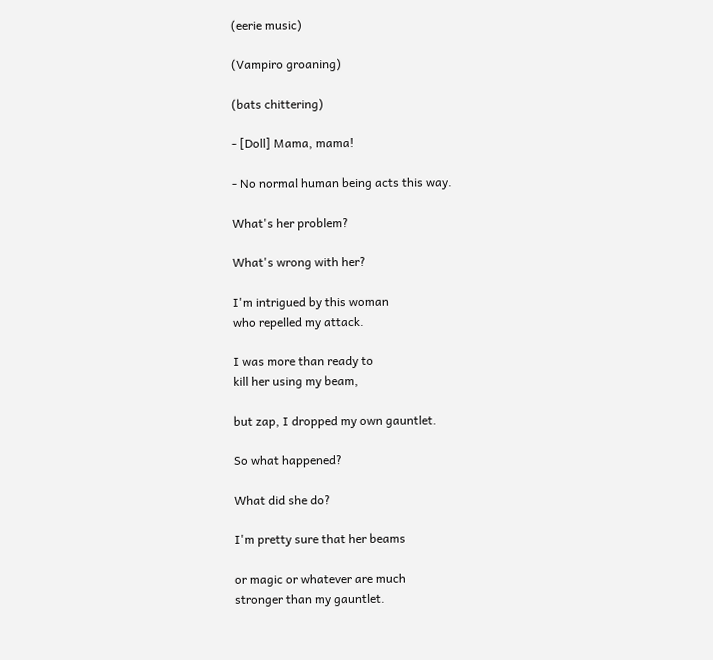(eerie music)

(Vampiro groaning)

(bats chittering)

- [Doll] Mama, mama!

- No normal human being acts this way.

What's her problem?

What's wrong with her?

I'm intrigued by this woman
who repelled my attack.

I was more than ready to
kill her using my beam,

but zap, I dropped my own gauntlet.

So what happened?

What did she do?

I'm pretty sure that her beams

or magic or whatever are much
stronger than my gauntlet.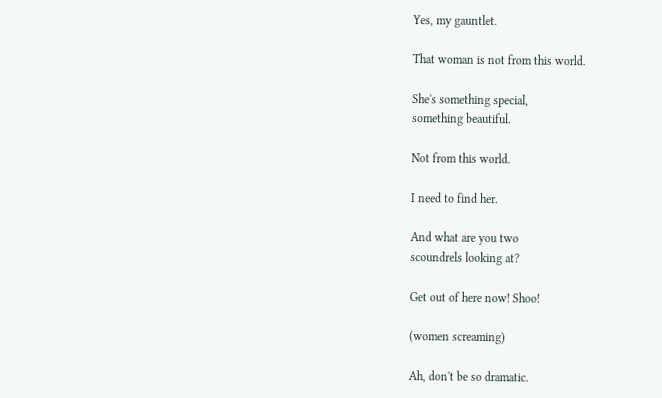Yes, my gauntlet.

That woman is not from this world.

She's something special,
something beautiful.

Not from this world.

I need to find her.

And what are you two
scoundrels looking at?

Get out of here now! Shoo!

(women screaming)

Ah, don't be so dramatic.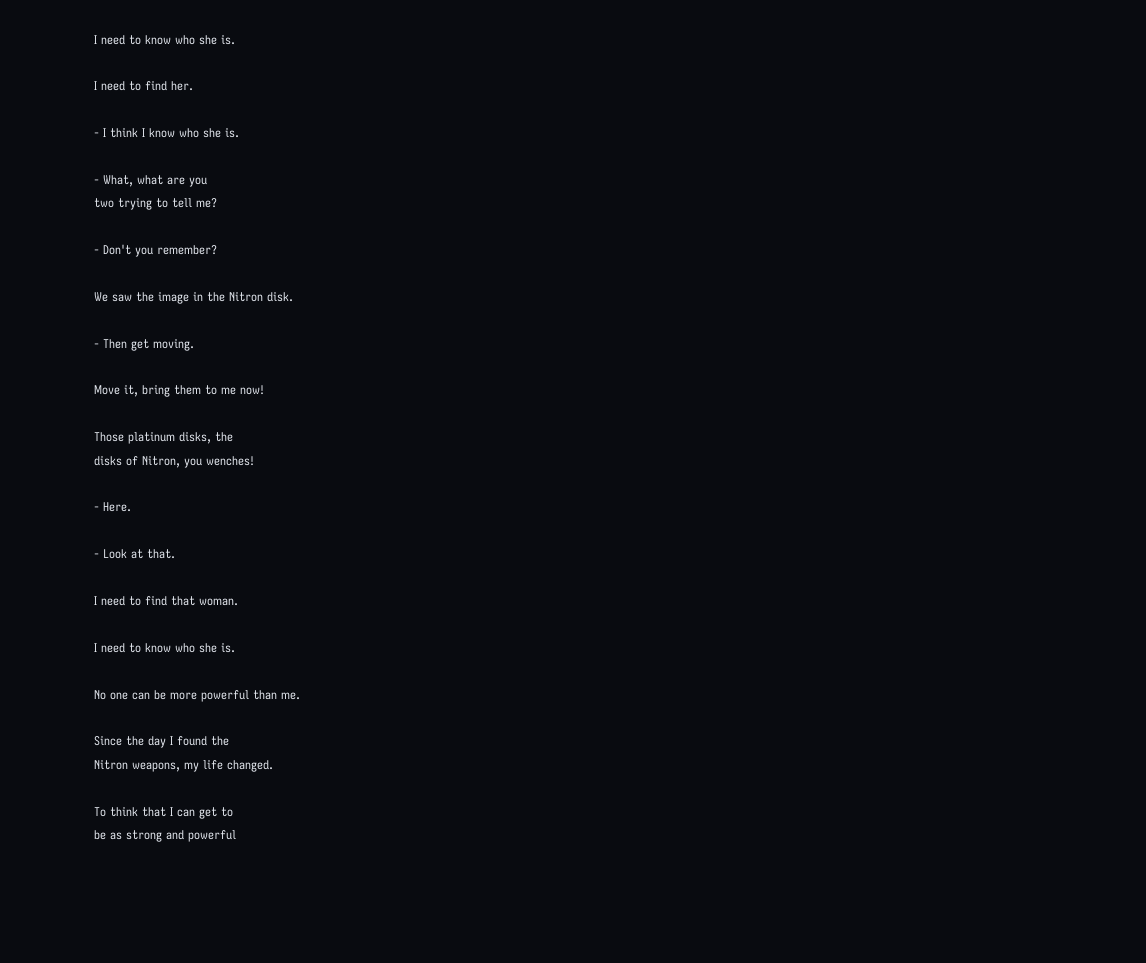I need to know who she is.

I need to find her.

- I think I know who she is.

- What, what are you
two trying to tell me?

- Don't you remember?

We saw the image in the Nitron disk.

- Then get moving.

Move it, bring them to me now!

Those platinum disks, the
disks of Nitron, you wenches!

- Here.

- Look at that.

I need to find that woman.

I need to know who she is.

No one can be more powerful than me.

Since the day I found the
Nitron weapons, my life changed.

To think that I can get to
be as strong and powerful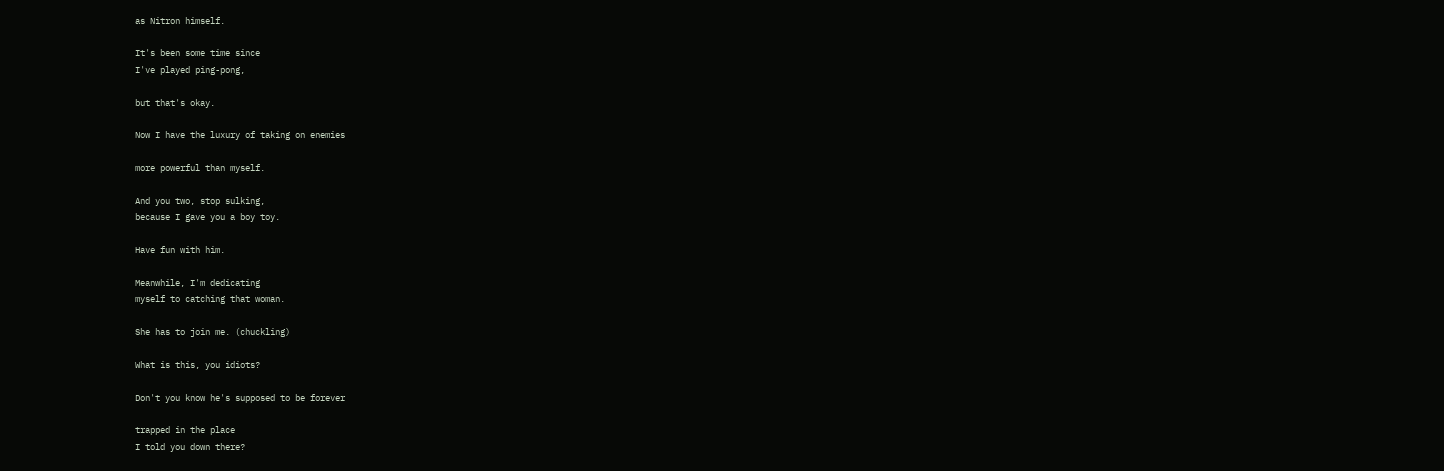as Nitron himself.

It's been some time since
I've played ping-pong,

but that's okay.

Now I have the luxury of taking on enemies

more powerful than myself.

And you two, stop sulking,
because I gave you a boy toy.

Have fun with him.

Meanwhile, I'm dedicating
myself to catching that woman.

She has to join me. (chuckling)

What is this, you idiots?

Don't you know he's supposed to be forever

trapped in the place
I told you down there?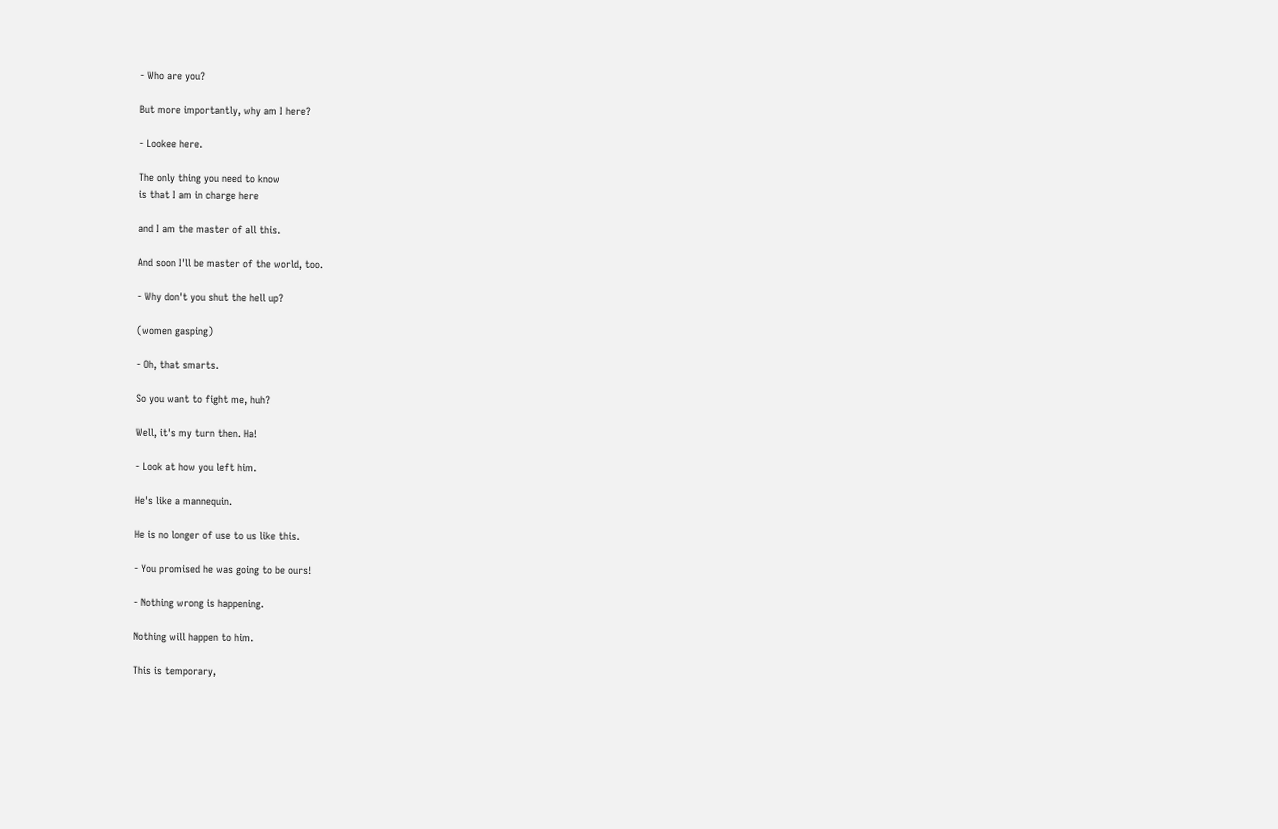- Who are you?

But more importantly, why am I here?

- Lookee here.

The only thing you need to know
is that I am in charge here

and I am the master of all this.

And soon I'll be master of the world, too.

- Why don't you shut the hell up?

(women gasping)

- Oh, that smarts.

So you want to fight me, huh?

Well, it's my turn then. Ha!

- Look at how you left him.

He's like a mannequin.

He is no longer of use to us like this.

- You promised he was going to be ours!

- Nothing wrong is happening.

Nothing will happen to him.

This is temporary,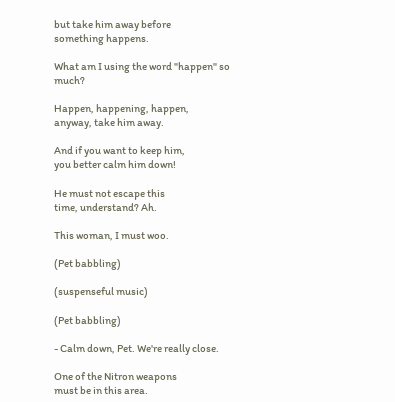but take him away before
something happens.

What am I using the word "happen" so much?

Happen, happening, happen,
anyway, take him away.

And if you want to keep him,
you better calm him down!

He must not escape this
time, understand? Ah.

This woman, I must woo.

(Pet babbling)

(suspenseful music)

(Pet babbling)

- Calm down, Pet. We're really close.

One of the Nitron weapons
must be in this area.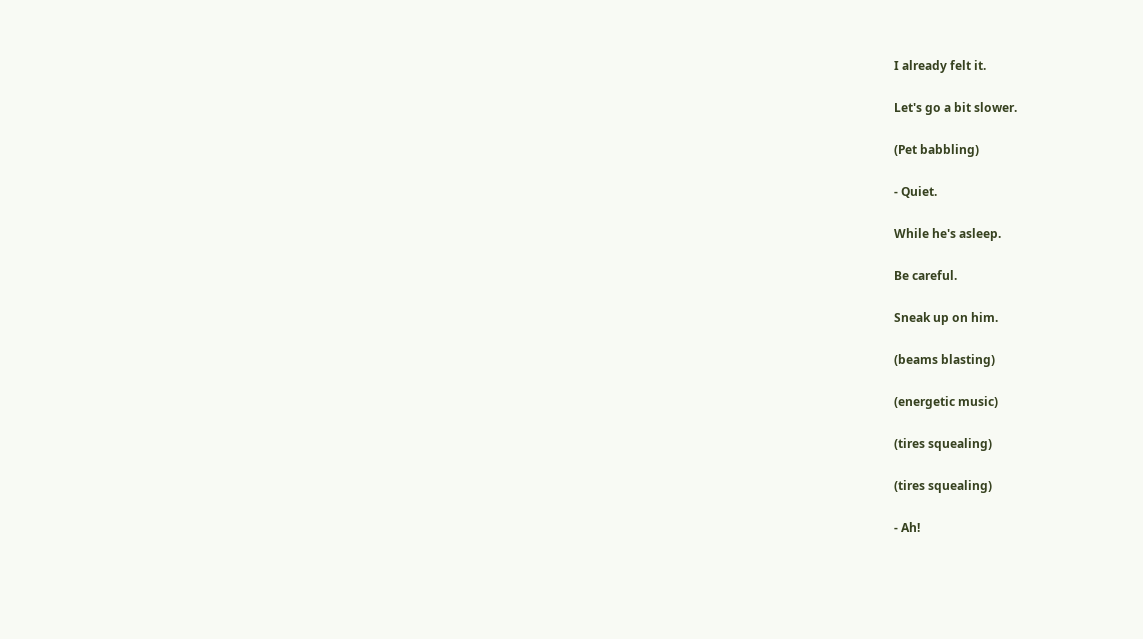I already felt it.

Let's go a bit slower.

(Pet babbling)

- Quiet.

While he's asleep.

Be careful.

Sneak up on him.

(beams blasting)

(energetic music)

(tires squealing)

(tires squealing)

- Ah!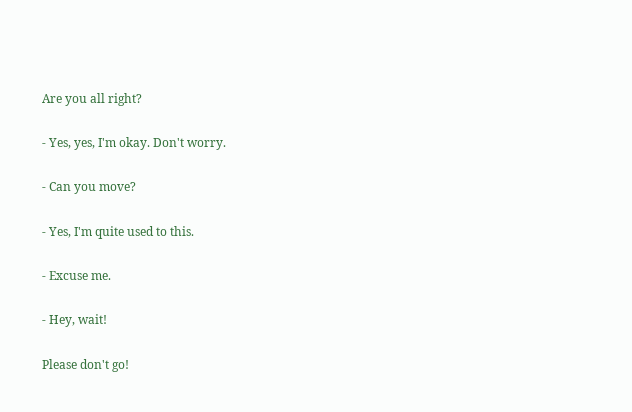Are you all right?

- Yes, yes, I'm okay. Don't worry.

- Can you move?

- Yes, I'm quite used to this.

- Excuse me.

- Hey, wait!

Please don't go!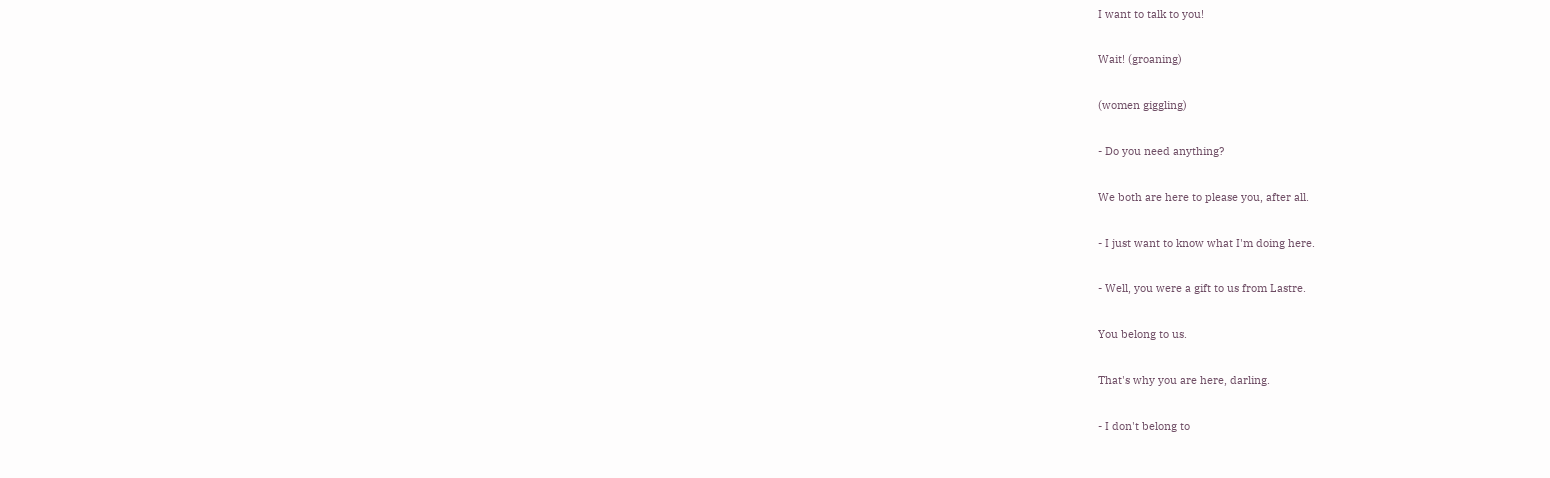I want to talk to you!

Wait! (groaning)

(women giggling)

- Do you need anything?

We both are here to please you, after all.

- I just want to know what I'm doing here.

- Well, you were a gift to us from Lastre.

You belong to us.

That's why you are here, darling.

- I don't belong to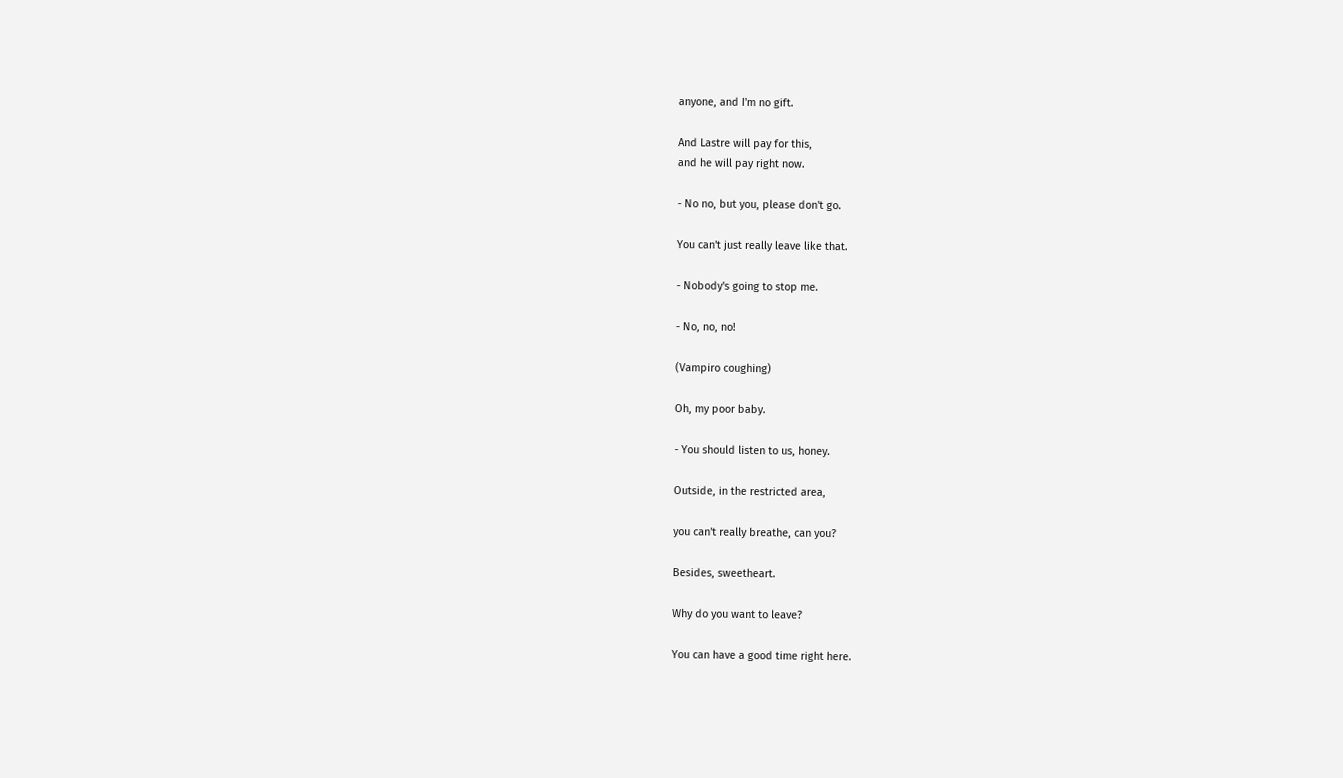anyone, and I'm no gift.

And Lastre will pay for this,
and he will pay right now.

- No no, but you, please don't go.

You can't just really leave like that.

- Nobody's going to stop me.

- No, no, no!

(Vampiro coughing)

Oh, my poor baby.

- You should listen to us, honey.

Outside, in the restricted area,

you can't really breathe, can you?

Besides, sweetheart.

Why do you want to leave?

You can have a good time right here.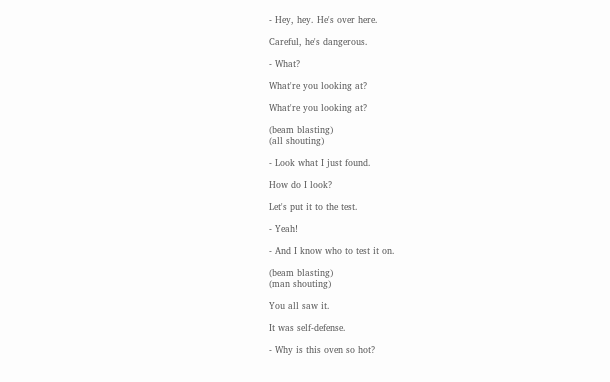- Hey, hey. He's over here.

Careful, he's dangerous.

- What?

What're you looking at?

What're you looking at?

(beam blasting)
(all shouting)

- Look what I just found.

How do I look?

Let's put it to the test.

- Yeah!

- And I know who to test it on.

(beam blasting)
(man shouting)

You all saw it.

It was self-defense.

- Why is this oven so hot?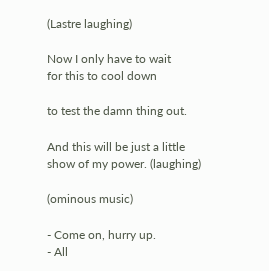(Lastre laughing)

Now I only have to wait
for this to cool down

to test the damn thing out.

And this will be just a little
show of my power. (laughing)

(ominous music)

- Come on, hurry up.
- All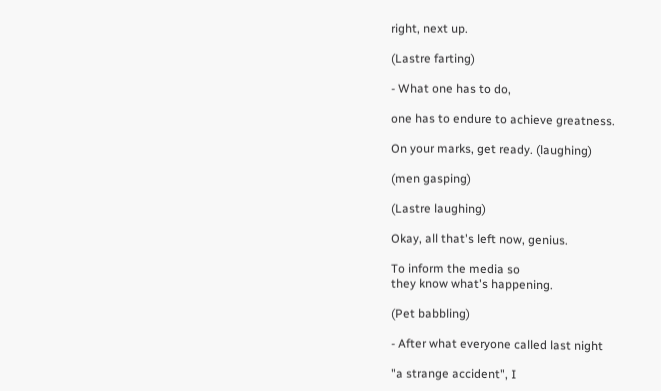right, next up.

(Lastre farting)

- What one has to do,

one has to endure to achieve greatness.

On your marks, get ready. (laughing)

(men gasping)

(Lastre laughing)

Okay, all that's left now, genius.

To inform the media so
they know what's happening.

(Pet babbling)

- After what everyone called last night

"a strange accident", I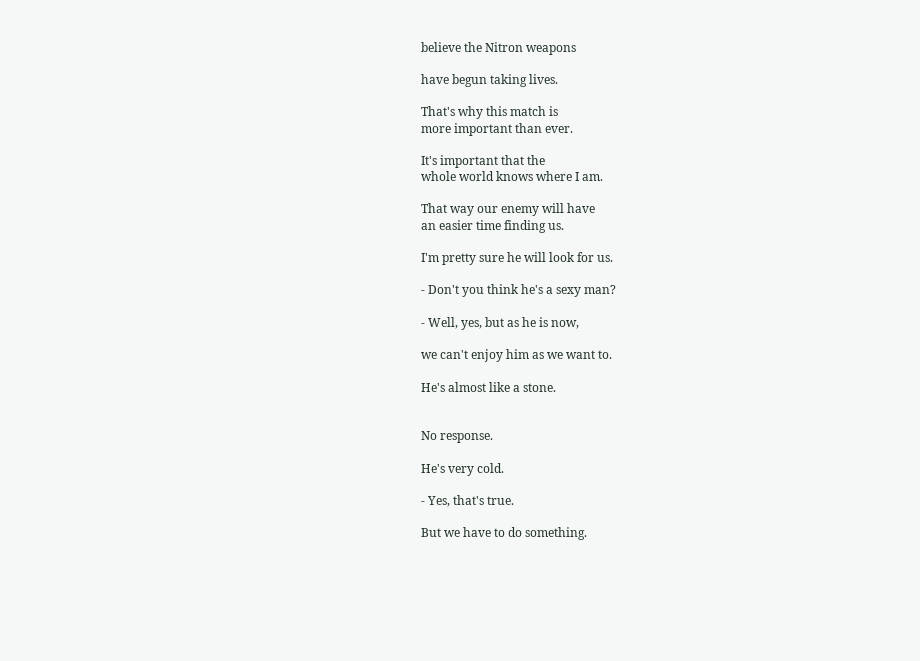believe the Nitron weapons

have begun taking lives.

That's why this match is
more important than ever.

It's important that the
whole world knows where I am.

That way our enemy will have
an easier time finding us.

I'm pretty sure he will look for us.

- Don't you think he's a sexy man?

- Well, yes, but as he is now,

we can't enjoy him as we want to.

He's almost like a stone.


No response.

He's very cold.

- Yes, that's true.

But we have to do something.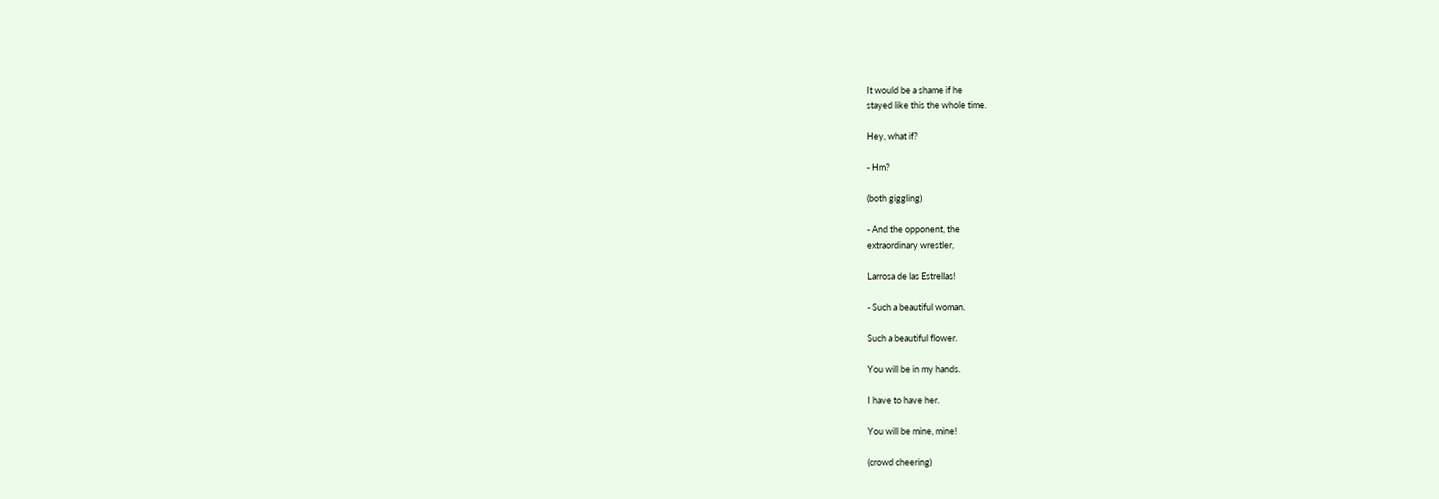It would be a shame if he
stayed like this the whole time.

Hey, what if?

- Hm?

(both giggling)

- And the opponent, the
extraordinary wrestler,

Larrosa de las Estrellas!

- Such a beautiful woman.

Such a beautiful flower.

You will be in my hands.

I have to have her.

You will be mine, mine!

(crowd cheering)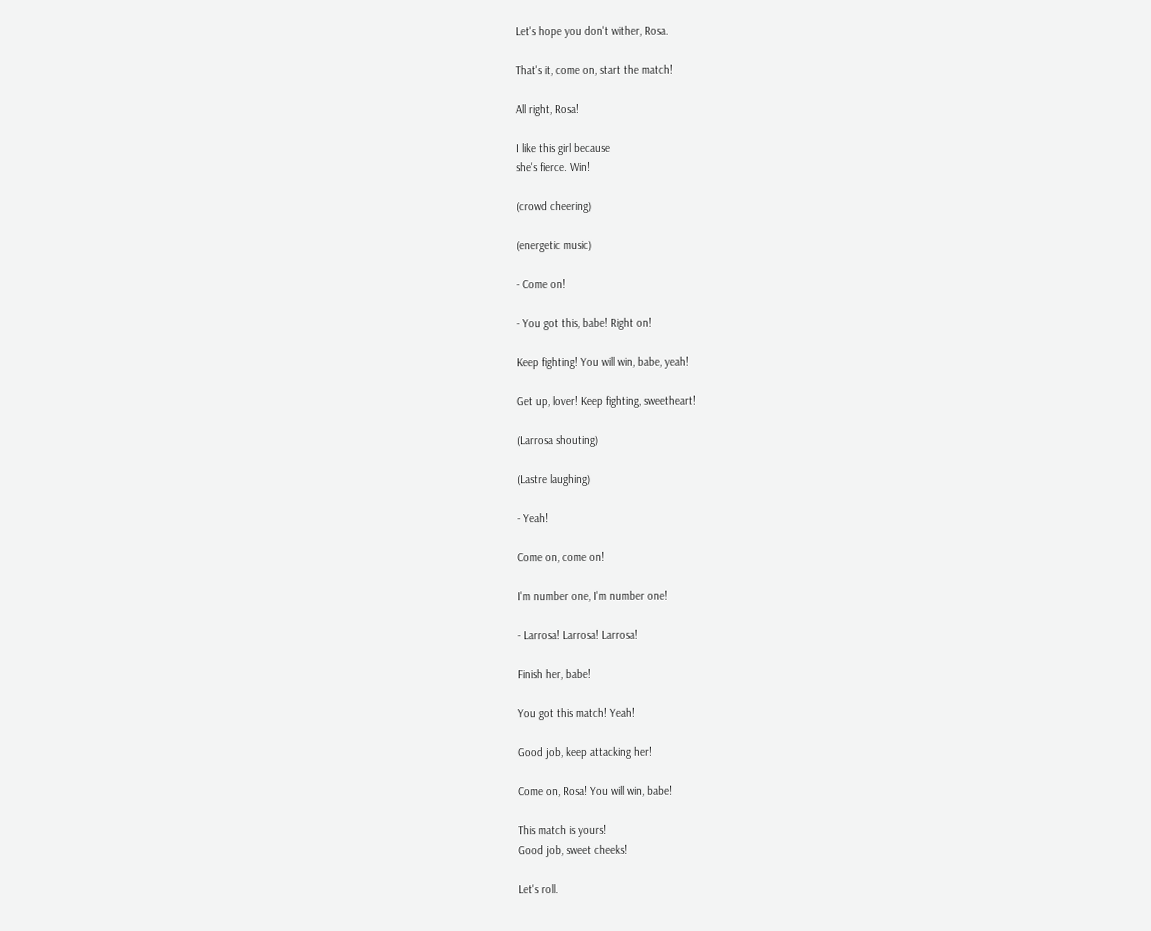Let's hope you don't wither, Rosa.

That's it, come on, start the match!

All right, Rosa!

I like this girl because
she's fierce. Win!

(crowd cheering)

(energetic music)

- Come on!

- You got this, babe! Right on!

Keep fighting! You will win, babe, yeah!

Get up, lover! Keep fighting, sweetheart!

(Larrosa shouting)

(Lastre laughing)

- Yeah!

Come on, come on!

I'm number one, I'm number one!

- Larrosa! Larrosa! Larrosa!

Finish her, babe!

You got this match! Yeah!

Good job, keep attacking her!

Come on, Rosa! You will win, babe!

This match is yours!
Good job, sweet cheeks!

Let's roll.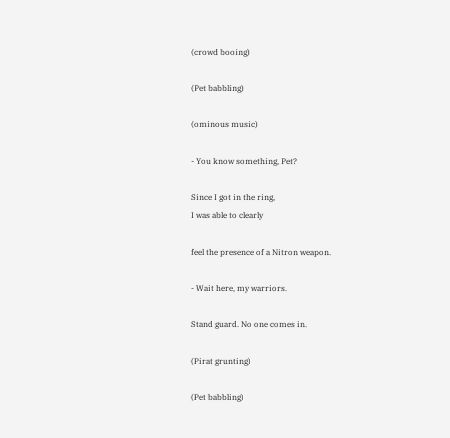(crowd booing)

(Pet babbling)

(ominous music)

- You know something, Pet?

Since I got in the ring,
I was able to clearly

feel the presence of a Nitron weapon.

- Wait here, my warriors.

Stand guard. No one comes in.

(Pirat grunting)

(Pet babbling)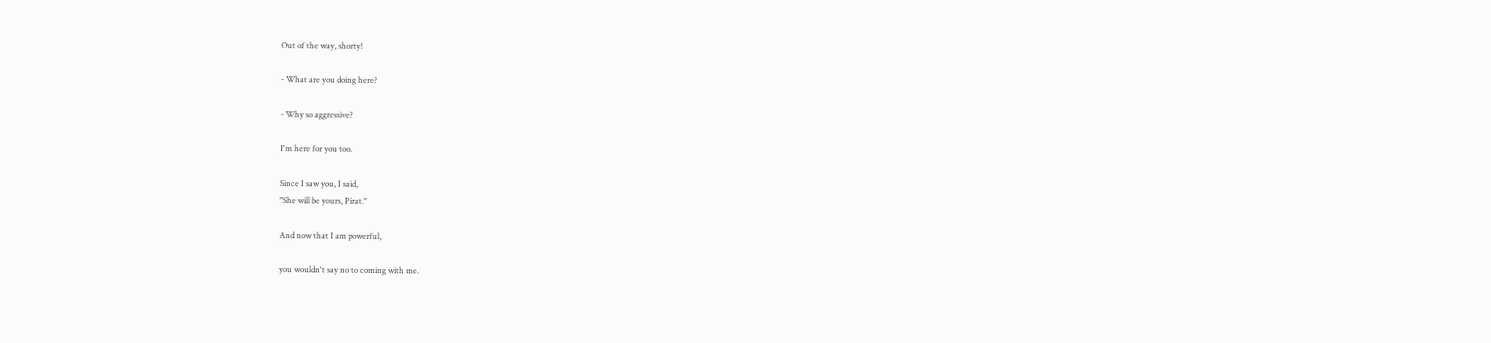Out of the way, shorty!

- What are you doing here?

- Why so aggressive?

I'm here for you too.

Since I saw you, I said,
"She will be yours, Pirat."

And now that I am powerful,

you wouldn't say no to coming with me.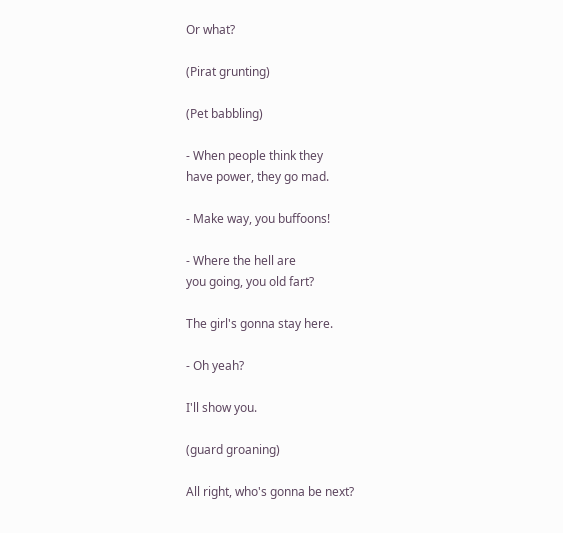Or what?

(Pirat grunting)

(Pet babbling)

- When people think they
have power, they go mad.

- Make way, you buffoons!

- Where the hell are
you going, you old fart?

The girl's gonna stay here.

- Oh yeah?

I'll show you.

(guard groaning)

All right, who's gonna be next?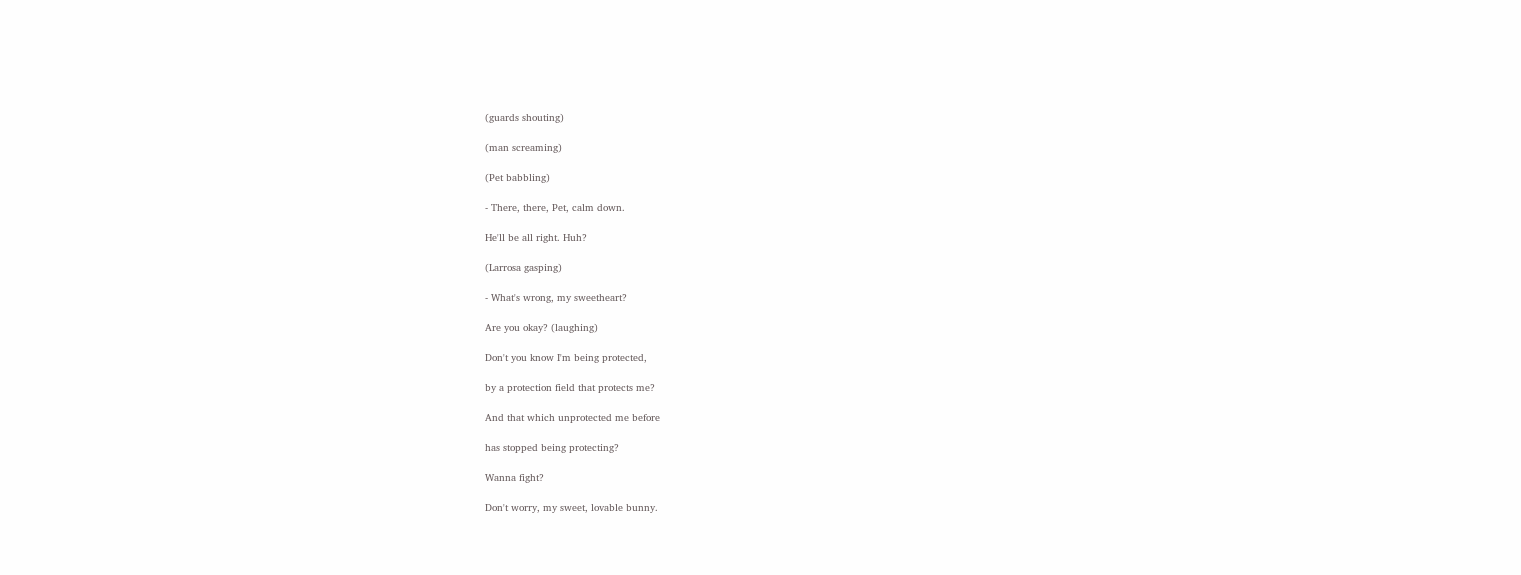(guards shouting)

(man screaming)

(Pet babbling)

- There, there, Pet, calm down.

He'll be all right. Huh?

(Larrosa gasping)

- What's wrong, my sweetheart?

Are you okay? (laughing)

Don't you know I'm being protected,

by a protection field that protects me?

And that which unprotected me before

has stopped being protecting?

Wanna fight?

Don't worry, my sweet, lovable bunny.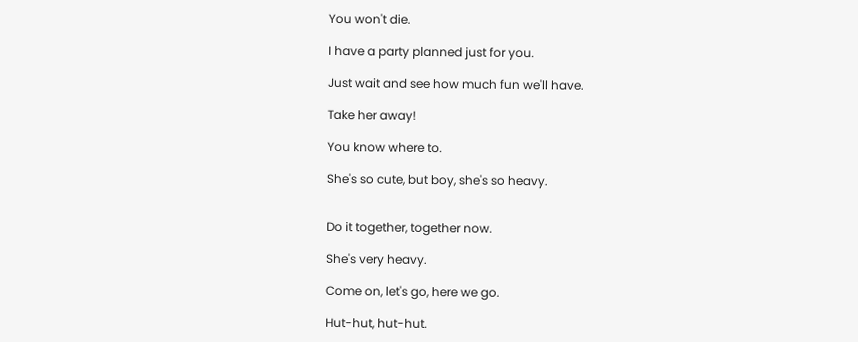You won't die.

I have a party planned just for you.

Just wait and see how much fun we'll have.

Take her away!

You know where to.

She's so cute, but boy, she's so heavy.


Do it together, together now.

She's very heavy.

Come on, let's go, here we go.

Hut-hut, hut-hut.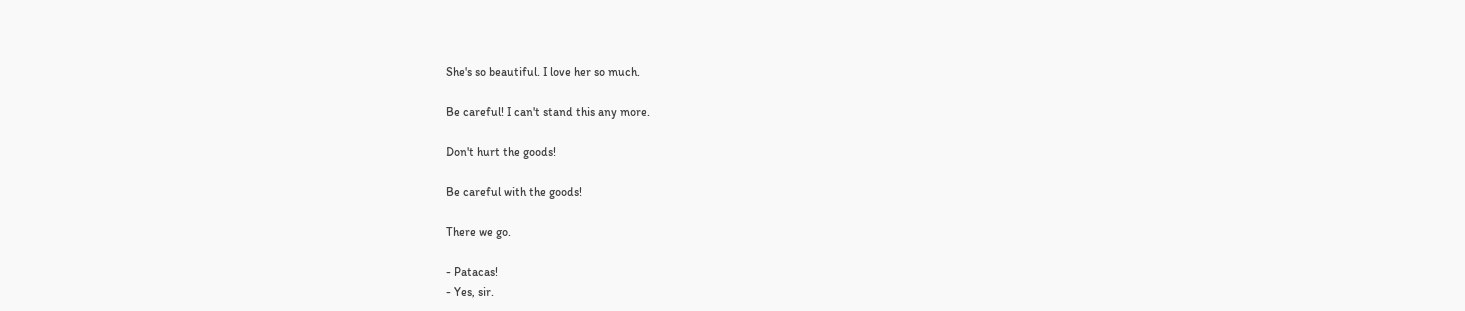She's so beautiful. I love her so much.

Be careful! I can't stand this any more.

Don't hurt the goods!

Be careful with the goods!

There we go.

- Patacas!
- Yes, sir.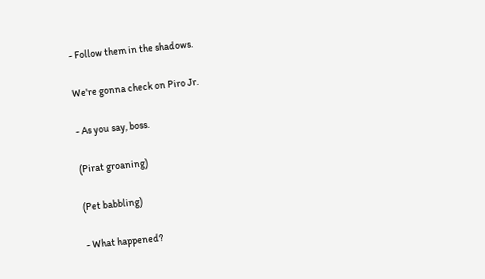- Follow them in the shadows.

We're gonna check on Piro Jr.

- As you say, boss.

(Pirat groaning)

(Pet babbling)

- What happened?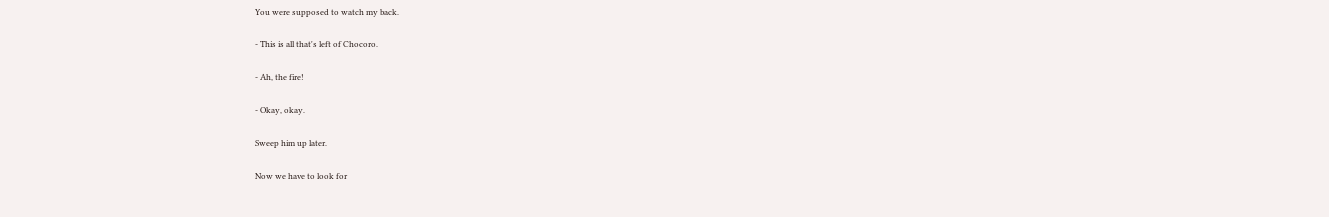You were supposed to watch my back.

- This is all that's left of Chocoro.

- Ah, the fire!

- Okay, okay.

Sweep him up later.

Now we have to look for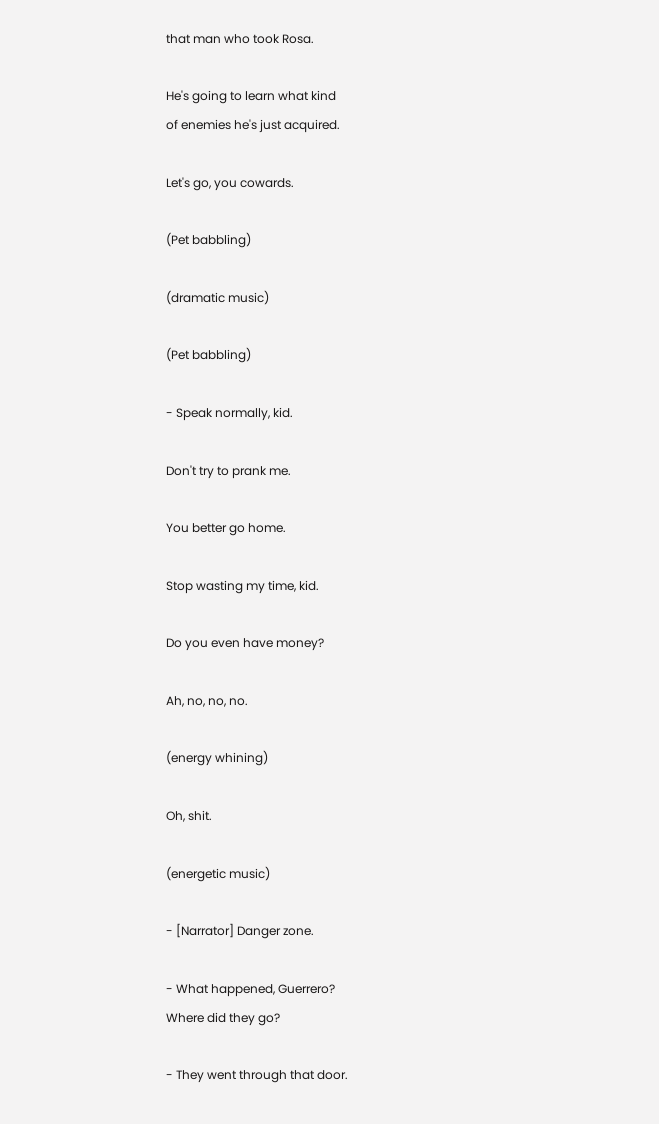that man who took Rosa.

He's going to learn what kind
of enemies he's just acquired.

Let's go, you cowards.

(Pet babbling)

(dramatic music)

(Pet babbling)

- Speak normally, kid.

Don't try to prank me.

You better go home.

Stop wasting my time, kid.

Do you even have money?

Ah, no, no, no.

(energy whining)

Oh, shit.

(energetic music)

- [Narrator] Danger zone.

- What happened, Guerrero?
Where did they go?

- They went through that door.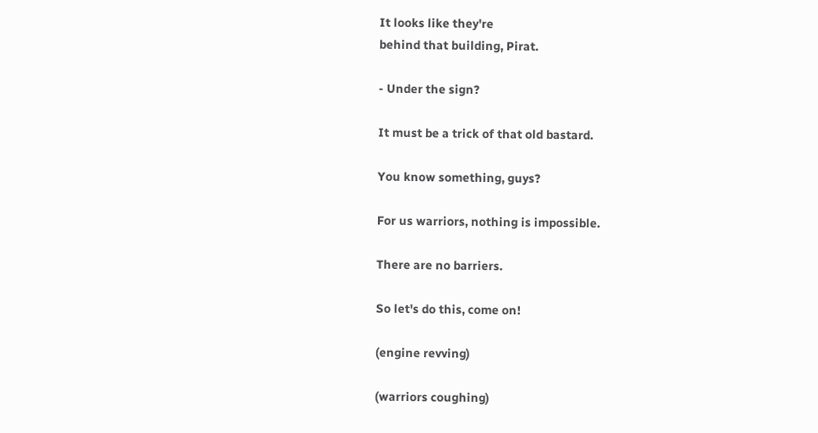It looks like they're
behind that building, Pirat.

- Under the sign?

It must be a trick of that old bastard.

You know something, guys?

For us warriors, nothing is impossible.

There are no barriers.

So let's do this, come on!

(engine revving)

(warriors coughing)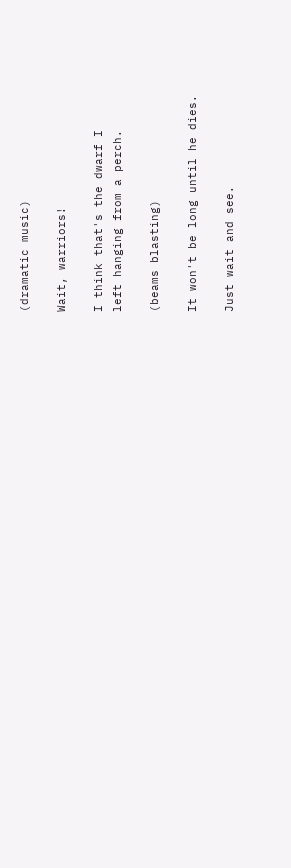(dramatic music)

Wait, warriors!

I think that's the dwarf I
left hanging from a perch.

(beams blasting)

It won't be long until he dies.

Just wait and see.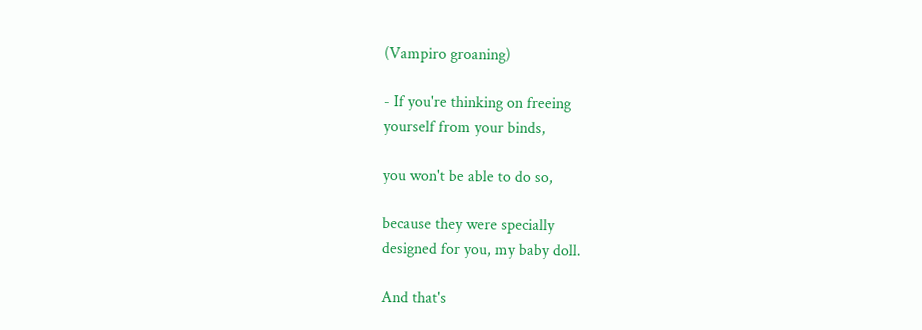(Vampiro groaning)

- If you're thinking on freeing
yourself from your binds,

you won't be able to do so,

because they were specially
designed for you, my baby doll.

And that's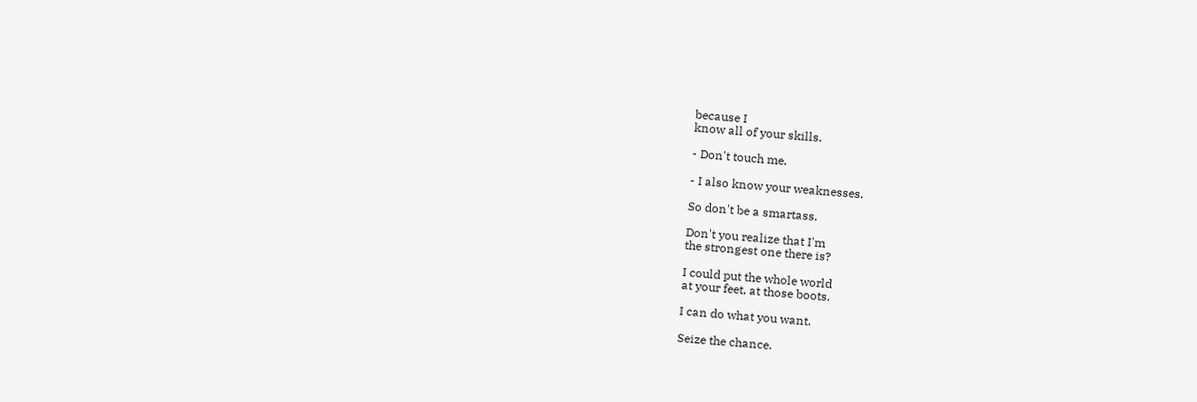because I
know all of your skills.

- Don't touch me.

- I also know your weaknesses.

So don't be a smartass.

Don't you realize that I'm
the strongest one there is?

I could put the whole world
at your feet, at those boots.

I can do what you want.

Seize the chance.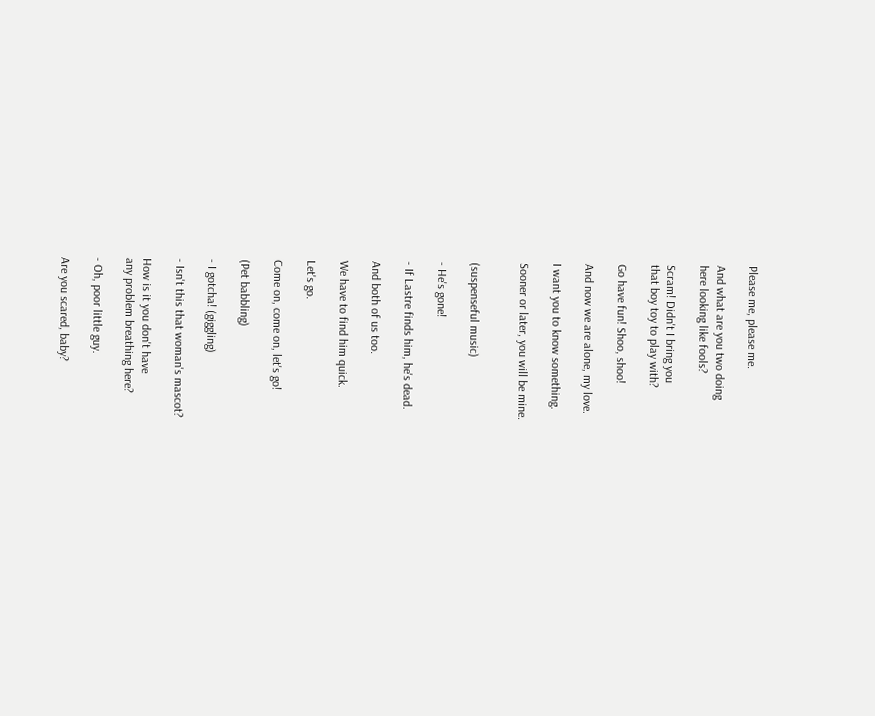Please me, please me.

And what are you two doing
here looking like fools?

Scram! Didn't I bring you
that boy toy to play with?

Go have fun! Shoo, shoo!

And now we are alone, my love.

I want you to know something.

Sooner or later, you will be mine.


(suspenseful music)

- He's gone!

- If Lastre finds him, he's dead.

And both of us too.

We have to find him quick.

Let's go.

Come on, come on, let's go!

(Pet babbling)

- I gotcha! (giggling)

- Isn't this that woman's mascot?

How is it you don't have
any problem breathing here?

- Oh, poor little guy.

Are you scared, baby?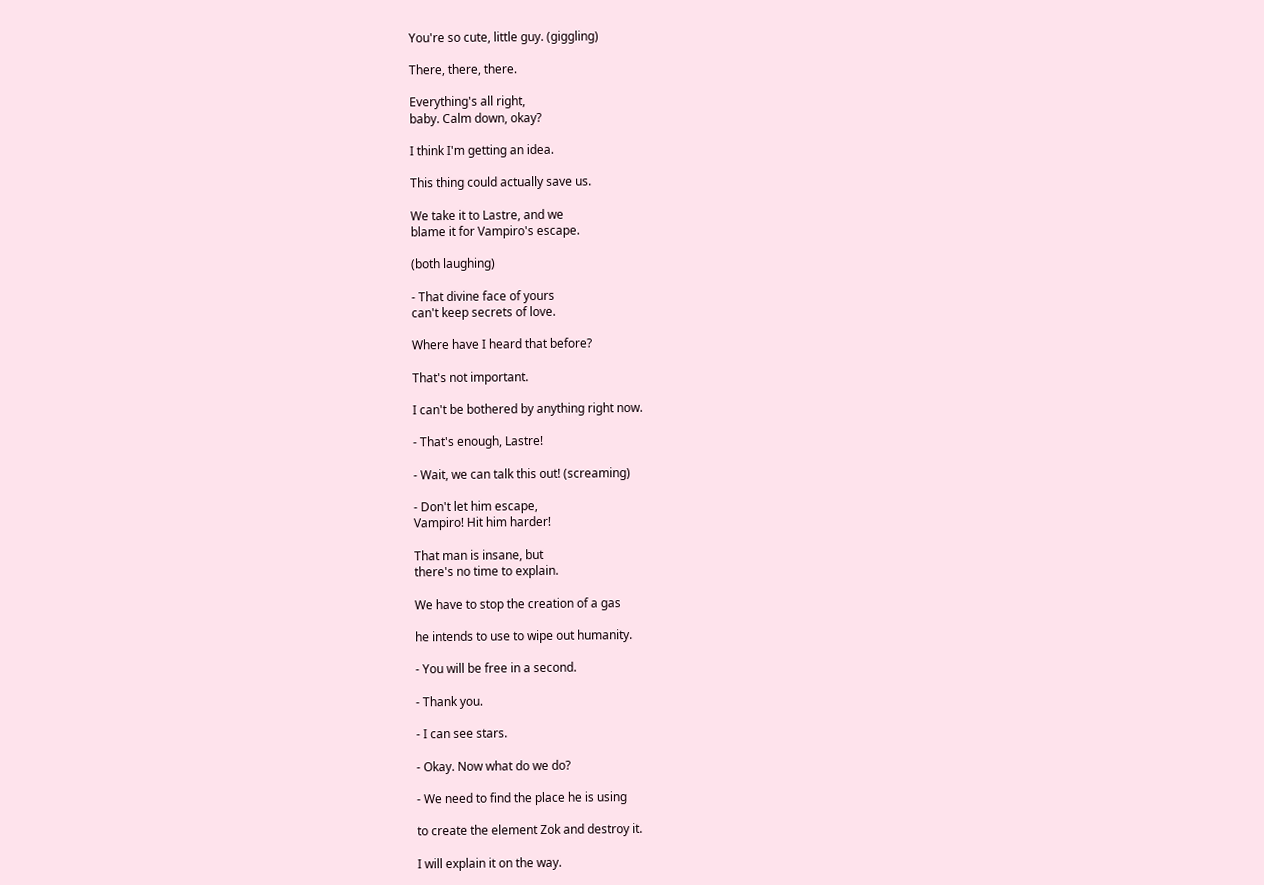You're so cute, little guy. (giggling)

There, there, there.

Everything's all right,
baby. Calm down, okay?

I think I'm getting an idea.

This thing could actually save us.

We take it to Lastre, and we
blame it for Vampiro's escape.

(both laughing)

- That divine face of yours
can't keep secrets of love.

Where have I heard that before?

That's not important.

I can't be bothered by anything right now.

- That's enough, Lastre!

- Wait, we can talk this out! (screaming)

- Don't let him escape,
Vampiro! Hit him harder!

That man is insane, but
there's no time to explain.

We have to stop the creation of a gas

he intends to use to wipe out humanity.

- You will be free in a second.

- Thank you.

- I can see stars.

- Okay. Now what do we do?

- We need to find the place he is using

to create the element Zok and destroy it.

I will explain it on the way.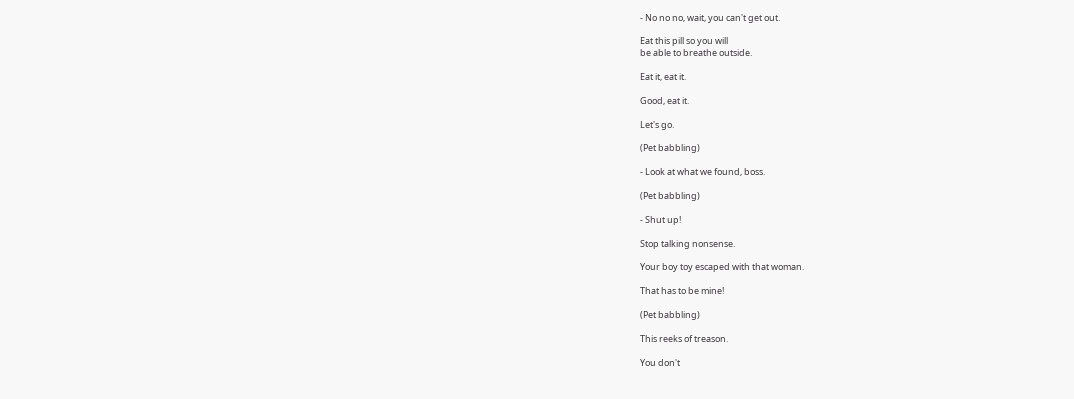- No no no, wait, you can't get out.

Eat this pill so you will
be able to breathe outside.

Eat it, eat it.

Good, eat it.

Let's go.

(Pet babbling)

- Look at what we found, boss.

(Pet babbling)

- Shut up!

Stop talking nonsense.

Your boy toy escaped with that woman.

That has to be mine!

(Pet babbling)

This reeks of treason.

You don't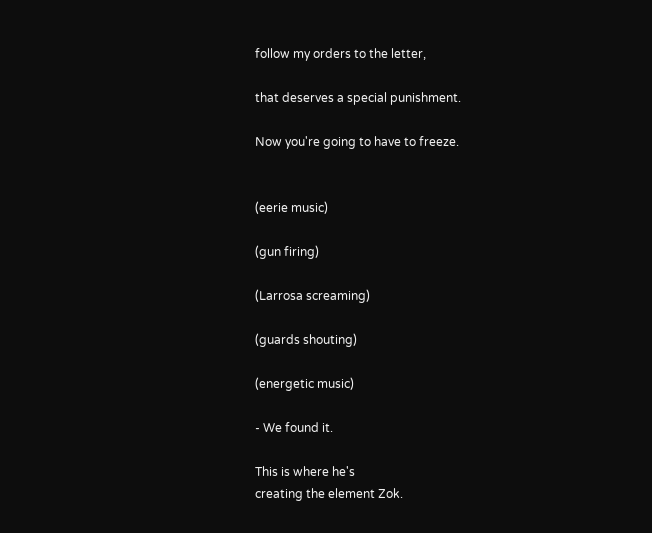follow my orders to the letter,

that deserves a special punishment.

Now you're going to have to freeze.


(eerie music)

(gun firing)

(Larrosa screaming)

(guards shouting)

(energetic music)

- We found it.

This is where he's
creating the element Zok.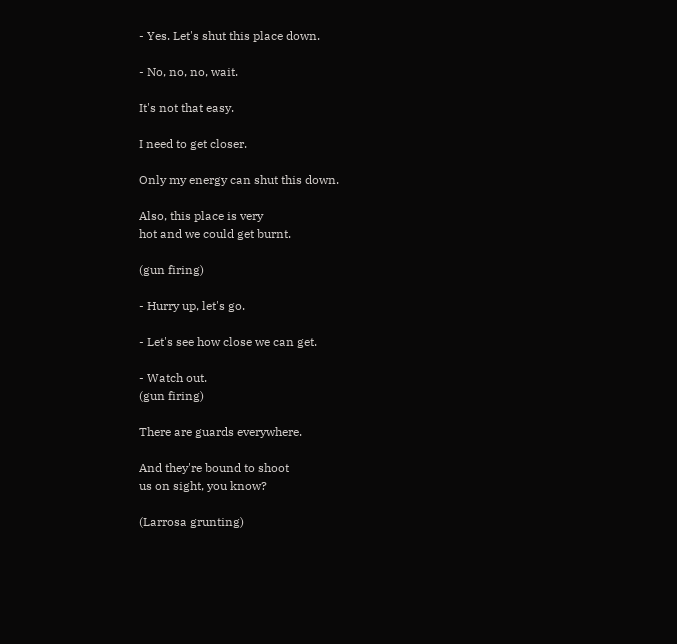- Yes. Let's shut this place down.

- No, no, no, wait.

It's not that easy.

I need to get closer.

Only my energy can shut this down.

Also, this place is very
hot and we could get burnt.

(gun firing)

- Hurry up, let's go.

- Let's see how close we can get.

- Watch out.
(gun firing)

There are guards everywhere.

And they're bound to shoot
us on sight, you know?

(Larrosa grunting)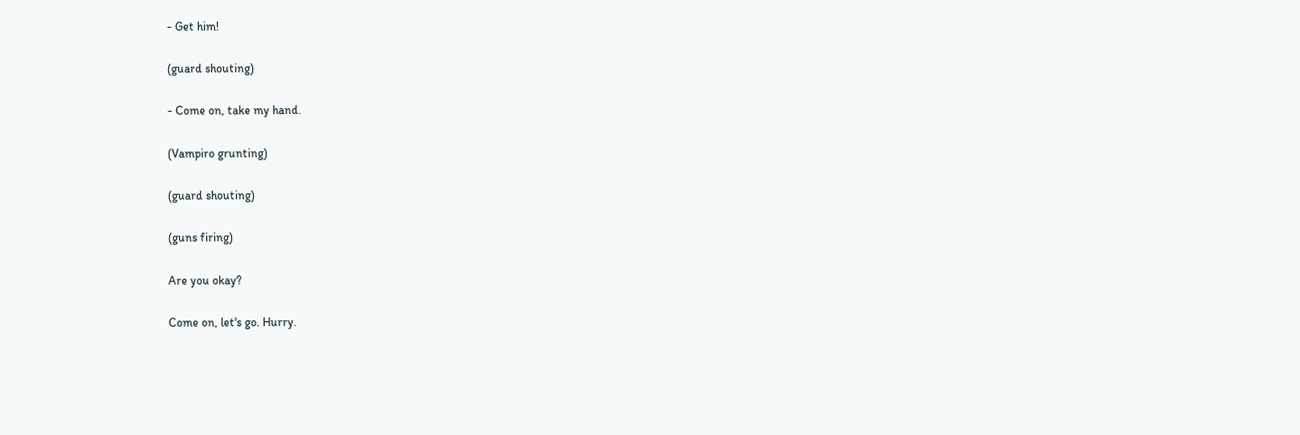- Get him!

(guard shouting)

- Come on, take my hand.

(Vampiro grunting)

(guard shouting)

(guns firing)

Are you okay?

Come on, let's go. Hurry.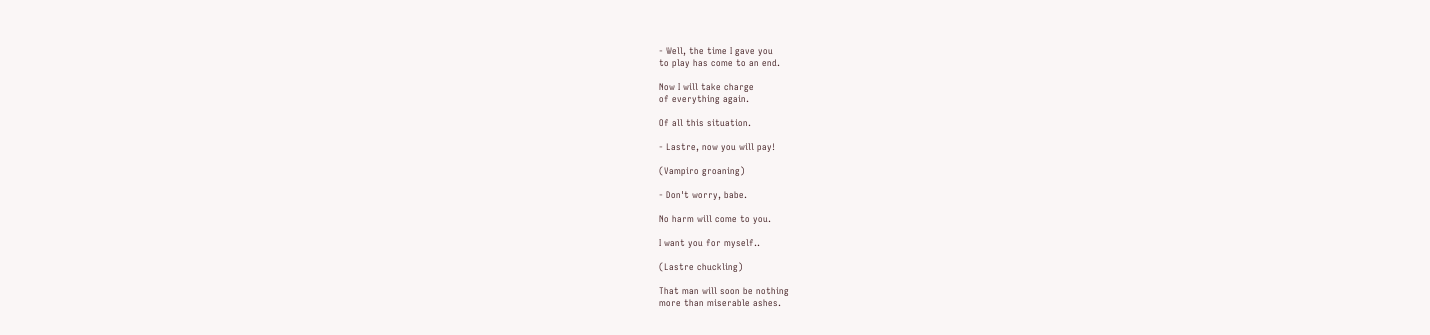- Well, the time I gave you
to play has come to an end.

Now I will take charge
of everything again.

Of all this situation.

- Lastre, now you will pay!

(Vampiro groaning)

- Don't worry, babe.

No harm will come to you.

I want you for myself..

(Lastre chuckling)

That man will soon be nothing
more than miserable ashes.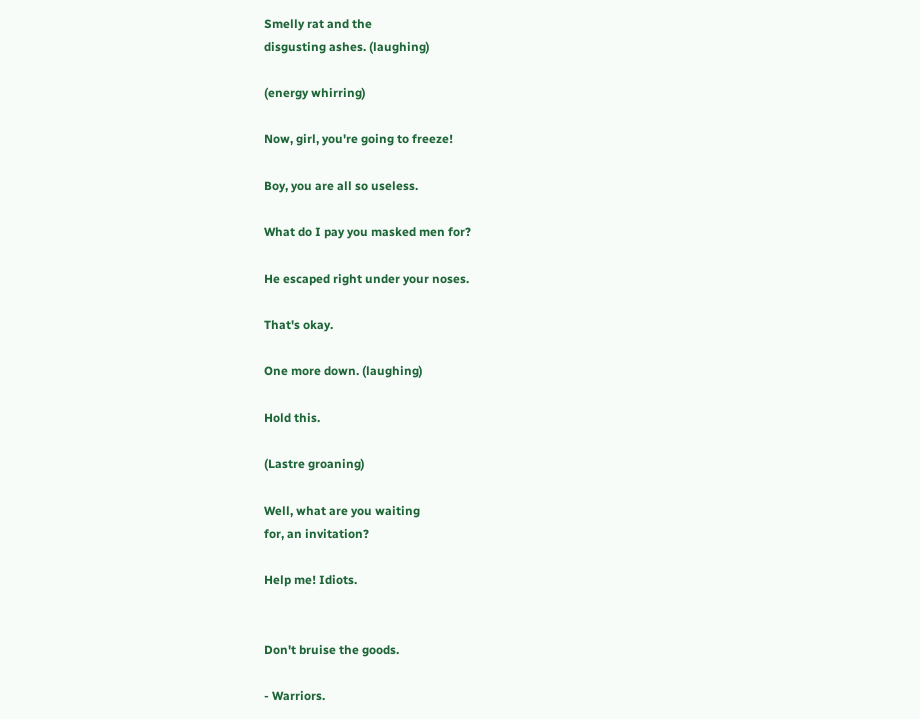Smelly rat and the
disgusting ashes. (laughing)

(energy whirring)

Now, girl, you're going to freeze!

Boy, you are all so useless.

What do I pay you masked men for?

He escaped right under your noses.

That's okay.

One more down. (laughing)

Hold this.

(Lastre groaning)

Well, what are you waiting
for, an invitation?

Help me! Idiots.


Don't bruise the goods.

- Warriors.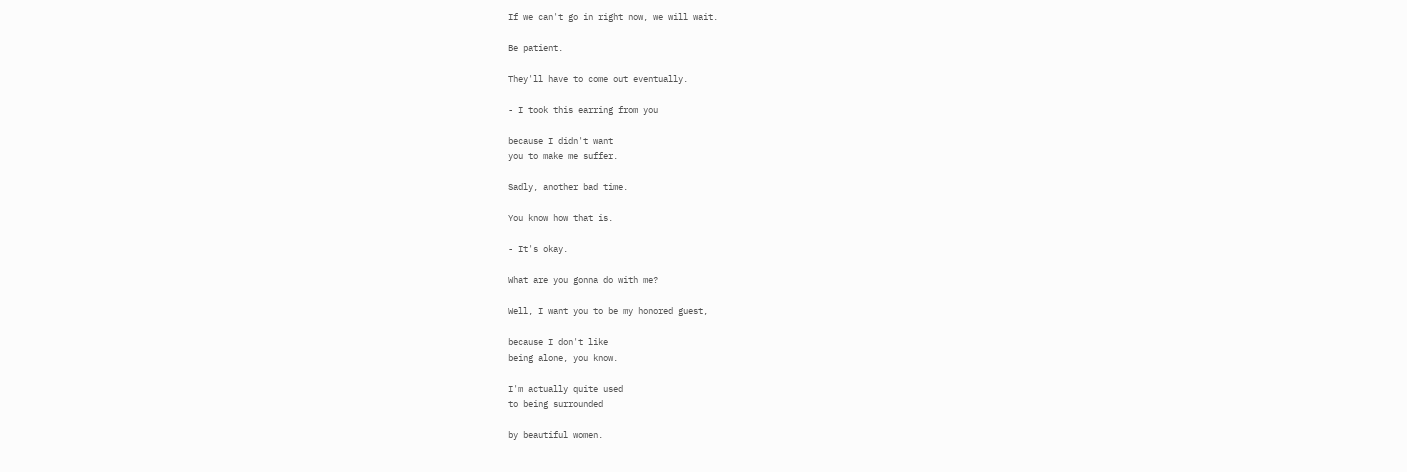If we can't go in right now, we will wait.

Be patient.

They'll have to come out eventually.

- I took this earring from you

because I didn't want
you to make me suffer.

Sadly, another bad time.

You know how that is.

- It's okay.

What are you gonna do with me?

Well, I want you to be my honored guest,

because I don't like
being alone, you know.

I'm actually quite used
to being surrounded

by beautiful women.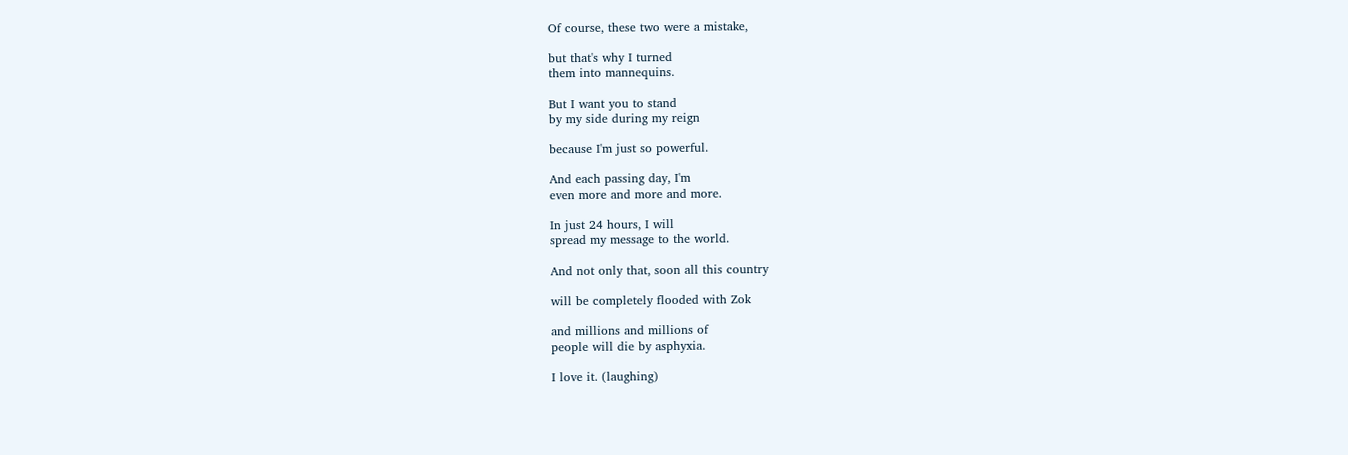Of course, these two were a mistake,

but that's why I turned
them into mannequins.

But I want you to stand
by my side during my reign

because I'm just so powerful.

And each passing day, I'm
even more and more and more.

In just 24 hours, I will
spread my message to the world.

And not only that, soon all this country

will be completely flooded with Zok

and millions and millions of
people will die by asphyxia.

I love it. (laughing)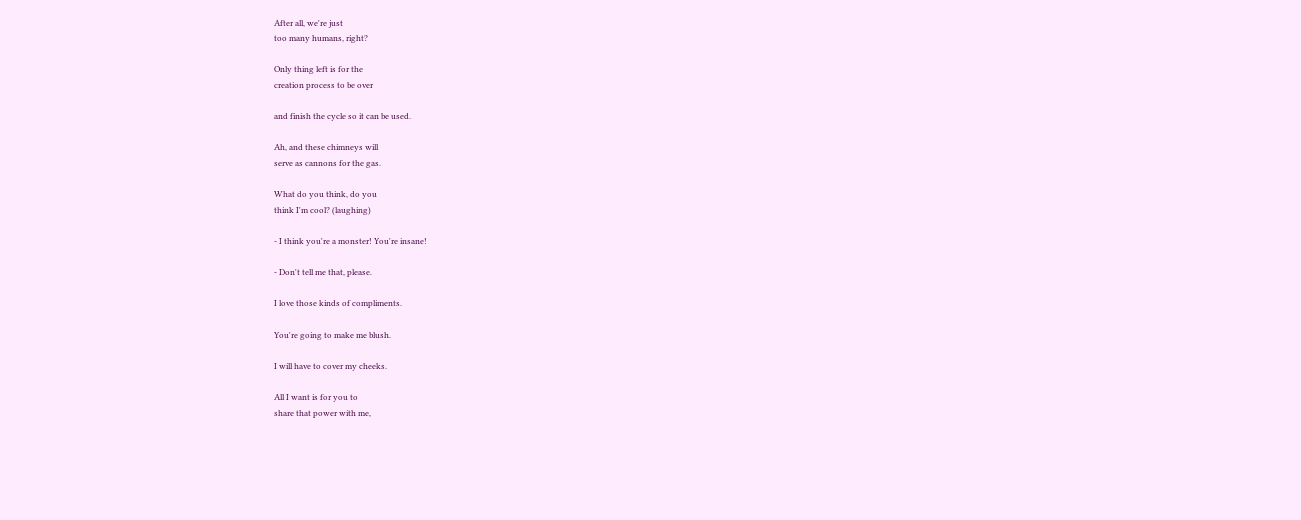After all, we're just
too many humans, right?

Only thing left is for the
creation process to be over

and finish the cycle so it can be used.

Ah, and these chimneys will
serve as cannons for the gas.

What do you think, do you
think I'm cool? (laughing)

- I think you're a monster! You're insane!

- Don't tell me that, please.

I love those kinds of compliments.

You're going to make me blush.

I will have to cover my cheeks.

All I want is for you to
share that power with me,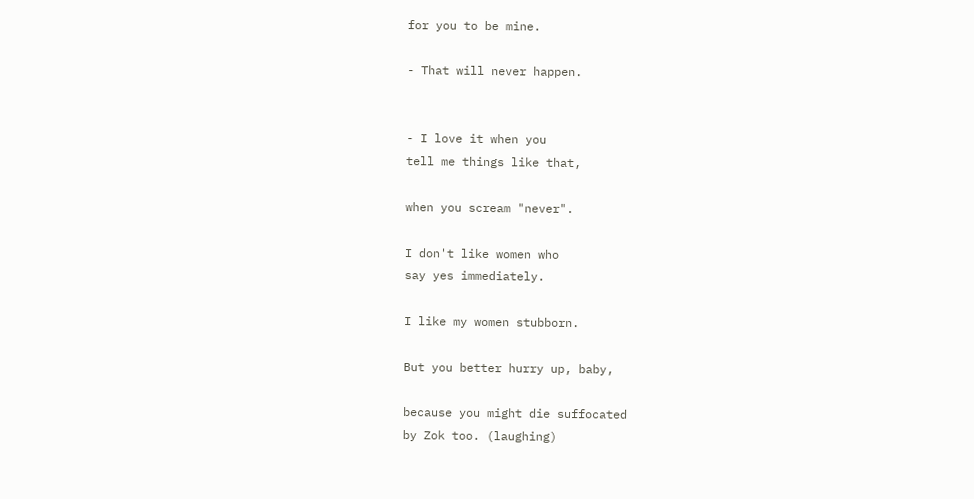for you to be mine.

- That will never happen.


- I love it when you
tell me things like that,

when you scream "never".

I don't like women who
say yes immediately.

I like my women stubborn.

But you better hurry up, baby,

because you might die suffocated
by Zok too. (laughing)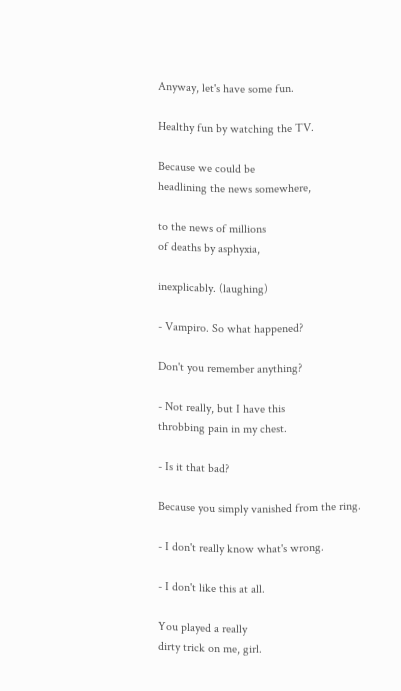Anyway, let's have some fun.

Healthy fun by watching the TV.

Because we could be
headlining the news somewhere,

to the news of millions
of deaths by asphyxia,

inexplicably. (laughing)

- Vampiro. So what happened?

Don't you remember anything?

- Not really, but I have this
throbbing pain in my chest.

- Is it that bad?

Because you simply vanished from the ring.

- I don't really know what's wrong.

- I don't like this at all.

You played a really
dirty trick on me, girl.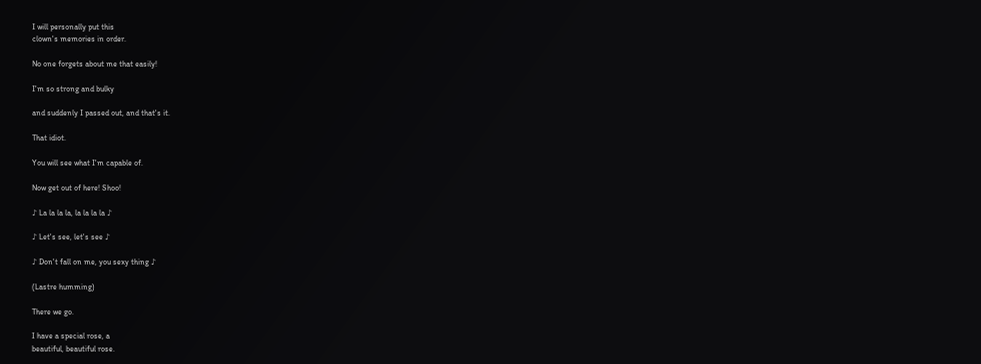I will personally put this
clown's memories in order.

No one forgets about me that easily!

I'm so strong and bulky

and suddenly I passed out, and that's it.

That idiot.

You will see what I'm capable of.

Now get out of here! Shoo!

♪ La la la la, la la la la ♪

♪ Let's see, let's see ♪

♪ Don't fall on me, you sexy thing ♪

(Lastre humming)

There we go.

I have a special rose, a
beautiful, beautiful rose.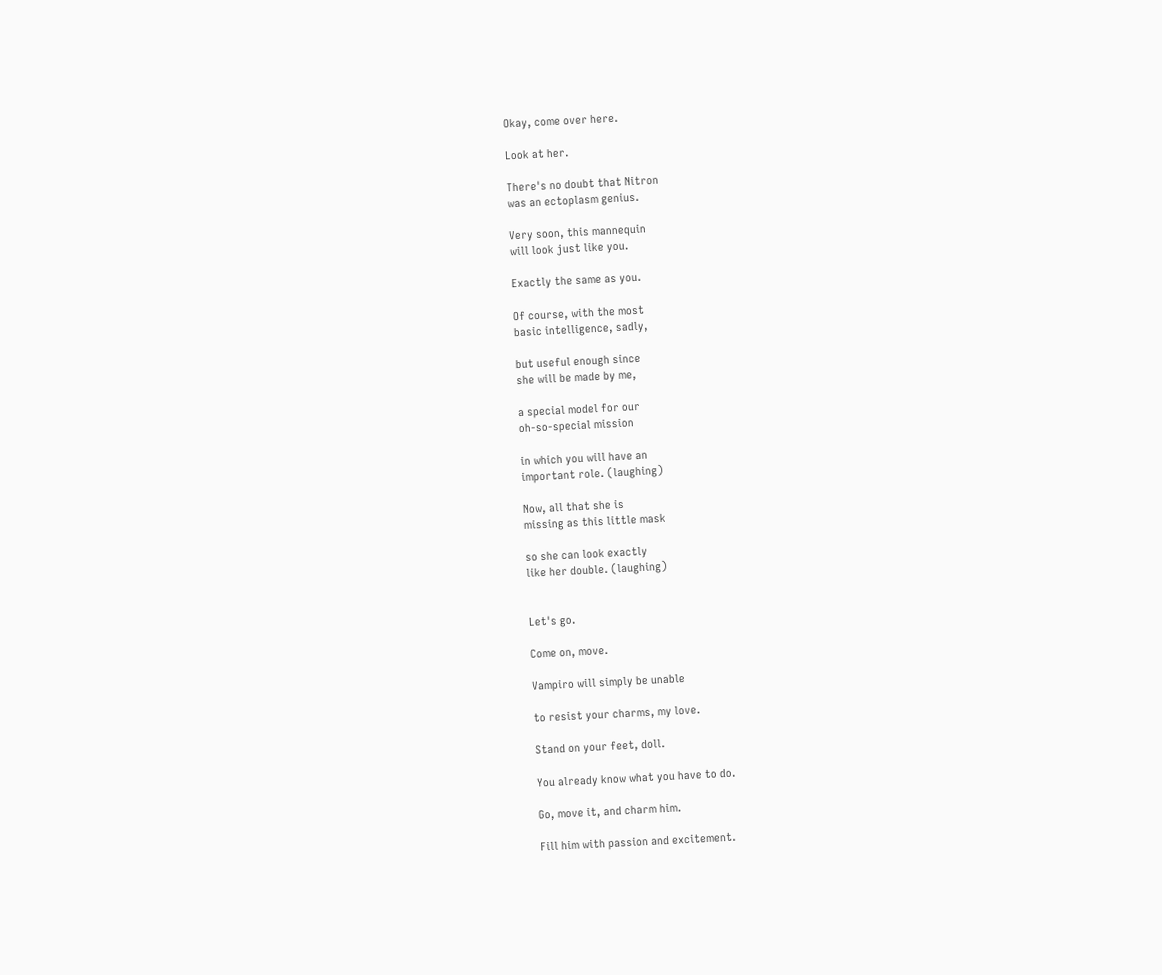Okay, come over here.

Look at her.

There's no doubt that Nitron
was an ectoplasm genius.

Very soon, this mannequin
will look just like you.

Exactly the same as you.

Of course, with the most
basic intelligence, sadly,

but useful enough since
she will be made by me,

a special model for our
oh-so-special mission

in which you will have an
important role. (laughing)

Now, all that she is
missing as this little mask

so she can look exactly
like her double. (laughing)


Let's go.

Come on, move.

Vampiro will simply be unable

to resist your charms, my love.

Stand on your feet, doll.

You already know what you have to do.

Go, move it, and charm him.

Fill him with passion and excitement.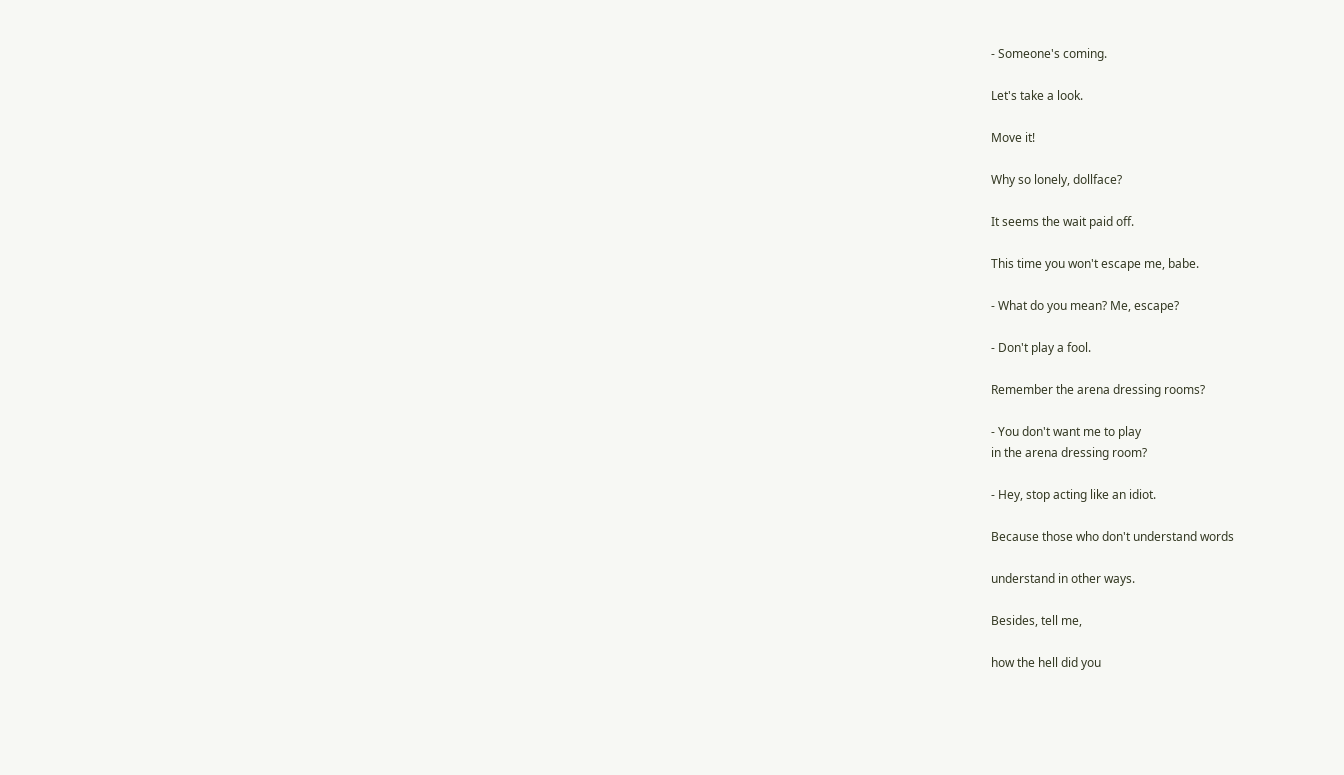- Someone's coming.

Let's take a look.

Move it!

Why so lonely, dollface?

It seems the wait paid off.

This time you won't escape me, babe.

- What do you mean? Me, escape?

- Don't play a fool.

Remember the arena dressing rooms?

- You don't want me to play
in the arena dressing room?

- Hey, stop acting like an idiot.

Because those who don't understand words

understand in other ways.

Besides, tell me,

how the hell did you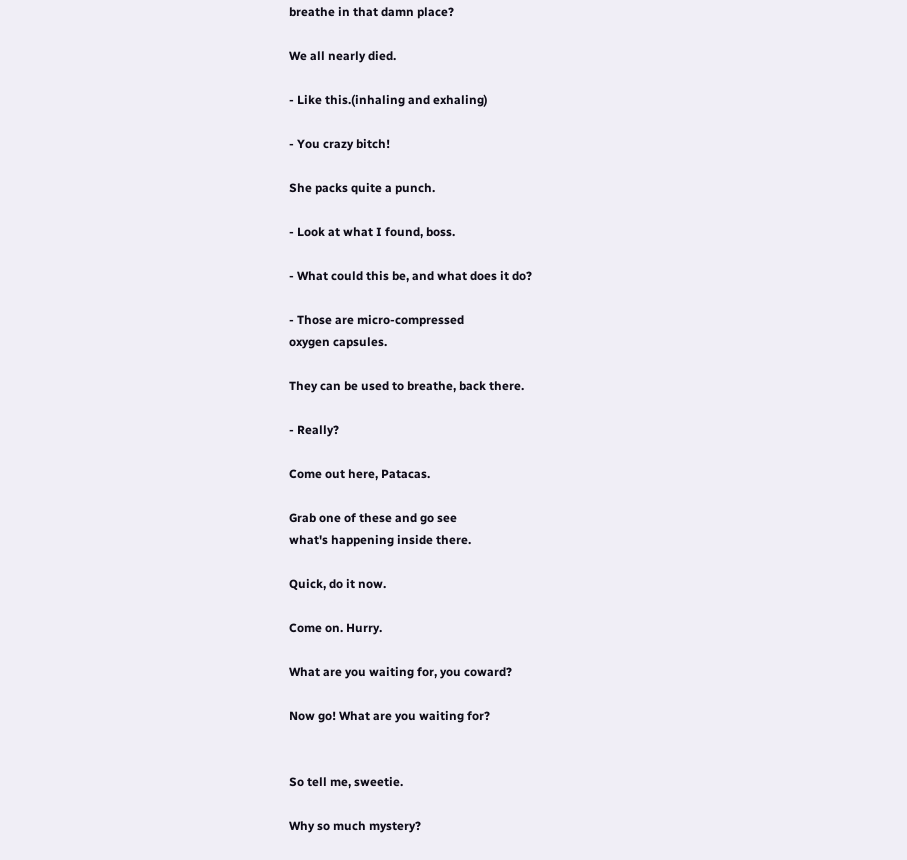breathe in that damn place?

We all nearly died.

- Like this.(inhaling and exhaling)

- You crazy bitch!

She packs quite a punch.

- Look at what I found, boss.

- What could this be, and what does it do?

- Those are micro-compressed
oxygen capsules.

They can be used to breathe, back there.

- Really?

Come out here, Patacas.

Grab one of these and go see
what's happening inside there.

Quick, do it now.

Come on. Hurry.

What are you waiting for, you coward?

Now go! What are you waiting for?


So tell me, sweetie.

Why so much mystery?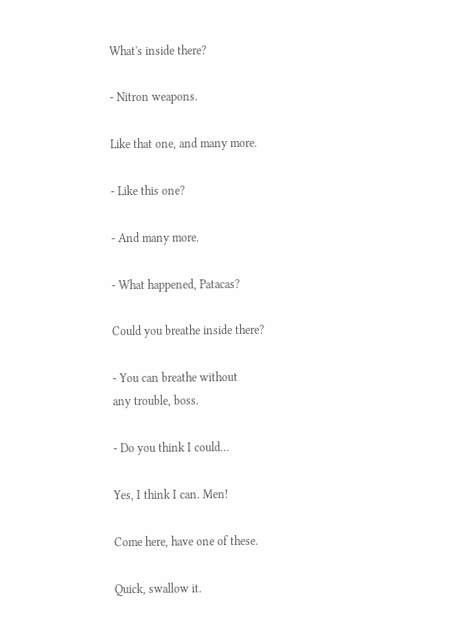What's inside there?

- Nitron weapons.

Like that one, and many more.

- Like this one?

- And many more.

- What happened, Patacas?

Could you breathe inside there?

- You can breathe without
any trouble, boss.

- Do you think I could...

Yes, I think I can. Men!

Come here, have one of these.

Quick, swallow it.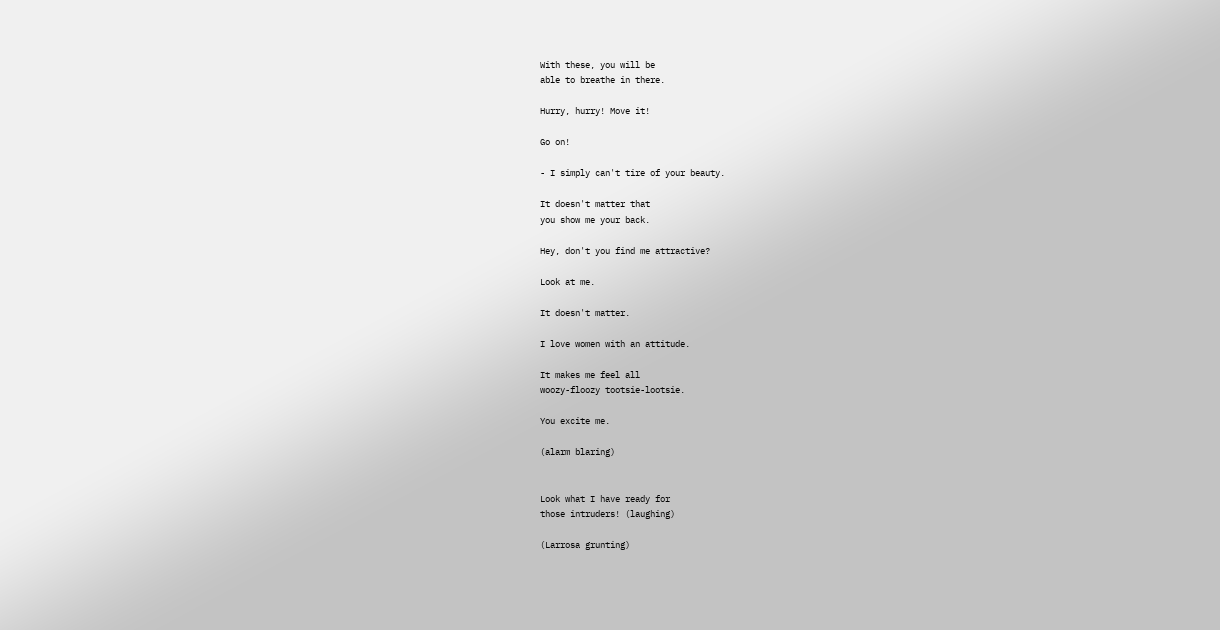With these, you will be
able to breathe in there.

Hurry, hurry! Move it!

Go on!

- I simply can't tire of your beauty.

It doesn't matter that
you show me your back.

Hey, don't you find me attractive?

Look at me.

It doesn't matter.

I love women with an attitude.

It makes me feel all
woozy-floozy tootsie-lootsie.

You excite me.

(alarm blaring)


Look what I have ready for
those intruders! (laughing)

(Larrosa grunting)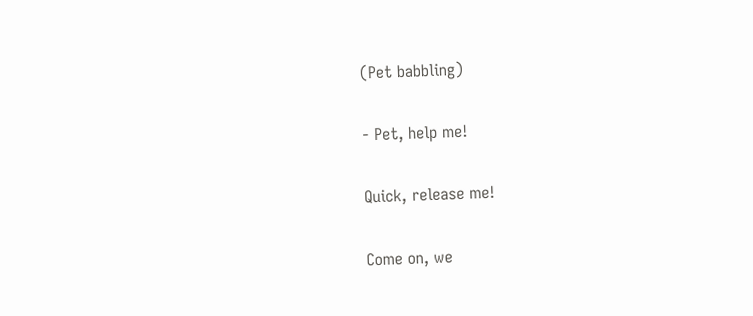(Pet babbling)

- Pet, help me!

Quick, release me!

Come on, we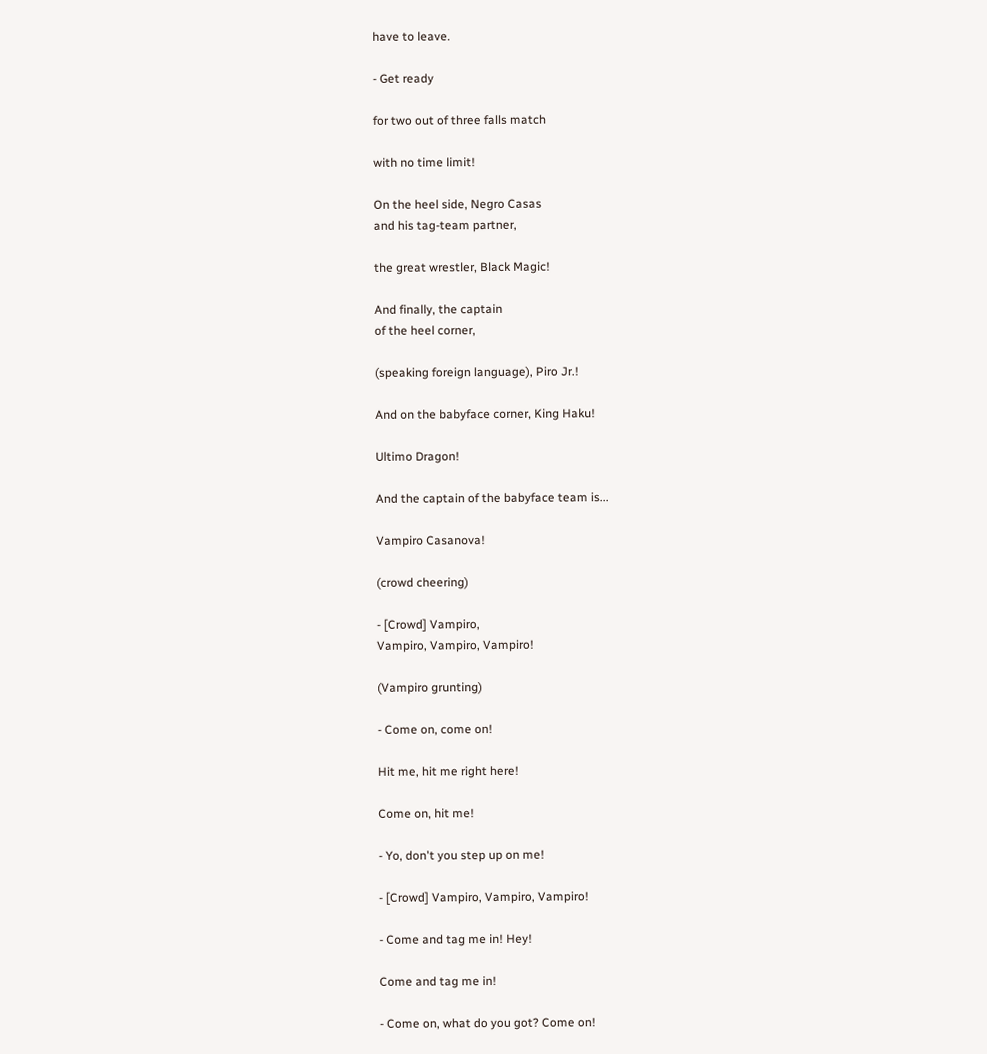have to leave.

- Get ready

for two out of three falls match

with no time limit!

On the heel side, Negro Casas
and his tag-team partner,

the great wrestler, Black Magic!

And finally, the captain
of the heel corner,

(speaking foreign language), Piro Jr.!

And on the babyface corner, King Haku!

Ultimo Dragon!

And the captain of the babyface team is...

Vampiro Casanova!

(crowd cheering)

- [Crowd] Vampiro,
Vampiro, Vampiro, Vampiro!

(Vampiro grunting)

- Come on, come on!

Hit me, hit me right here!

Come on, hit me!

- Yo, don't you step up on me!

- [Crowd] Vampiro, Vampiro, Vampiro!

- Come and tag me in! Hey!

Come and tag me in!

- Come on, what do you got? Come on!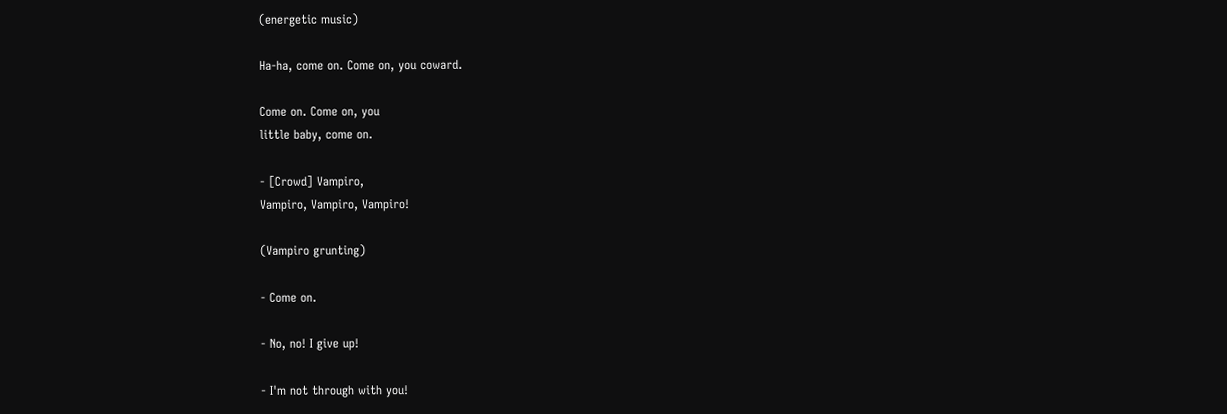(energetic music)

Ha-ha, come on. Come on, you coward.

Come on. Come on, you
little baby, come on.

- [Crowd] Vampiro,
Vampiro, Vampiro, Vampiro!

(Vampiro grunting)

- Come on.

- No, no! I give up!

- I'm not through with you!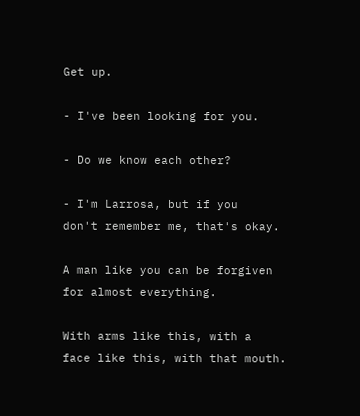Get up.

- I've been looking for you.

- Do we know each other?

- I'm Larrosa, but if you
don't remember me, that's okay.

A man like you can be forgiven
for almost everything.

With arms like this, with a
face like this, with that mouth.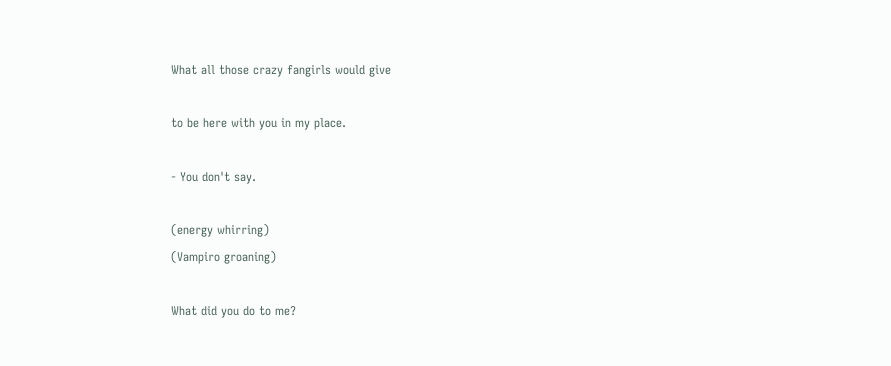What all those crazy fangirls would give

to be here with you in my place.

- You don't say.

(energy whirring)
(Vampiro groaning)

What did you do to me?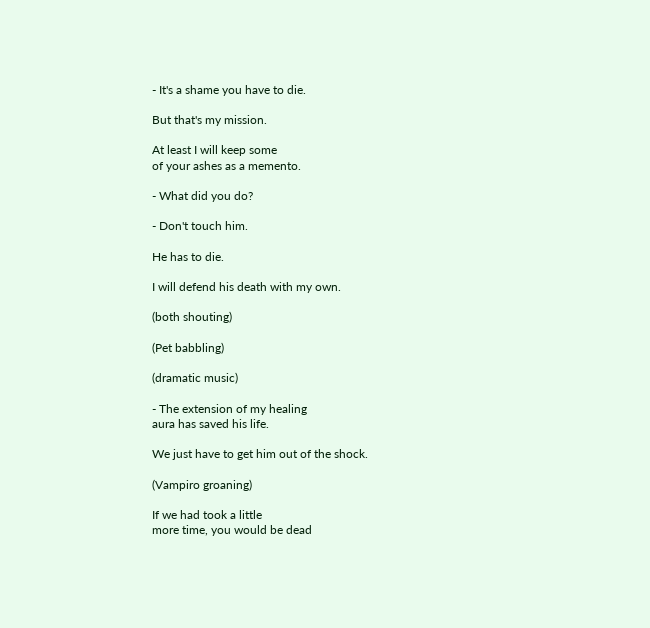- It's a shame you have to die.

But that's my mission.

At least I will keep some
of your ashes as a memento.

- What did you do?

- Don't touch him.

He has to die.

I will defend his death with my own.

(both shouting)

(Pet babbling)

(dramatic music)

- The extension of my healing
aura has saved his life.

We just have to get him out of the shock.

(Vampiro groaning)

If we had took a little
more time, you would be dead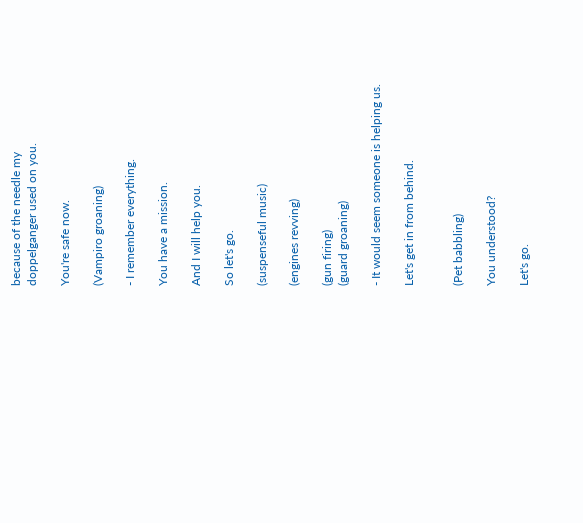because of the needle my
doppelganger used on you.

You're safe now.

(Vampiro groaning)

- I remember everything.

You have a mission.

And I will help you.

So let's go.

(suspenseful music)

(engines revving)

(gun firing)
(guard groaning)

- It would seem someone is helping us.

Let's get in from behind.


(Pet babbling)

You understood?

Let's go.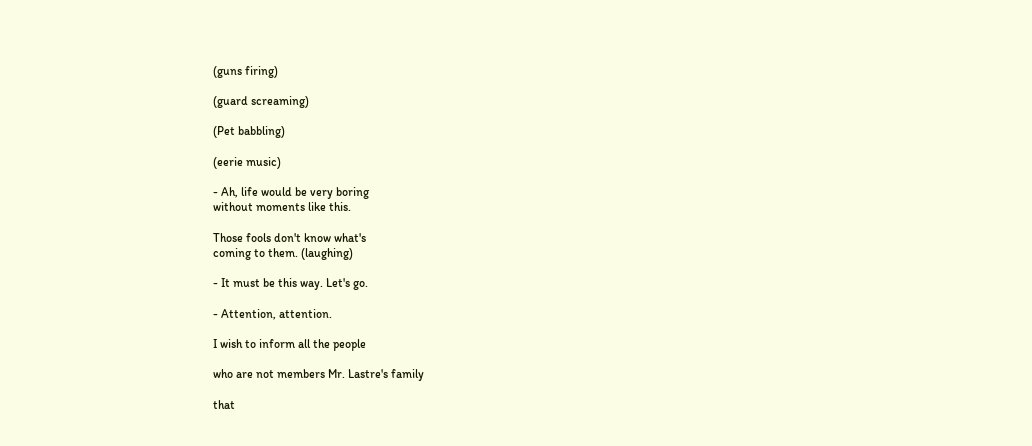(guns firing)

(guard screaming)

(Pet babbling)

(eerie music)

- Ah, life would be very boring
without moments like this.

Those fools don't know what's
coming to them. (laughing)

- It must be this way. Let's go.

- Attention, attention.

I wish to inform all the people

who are not members Mr. Lastre's family

that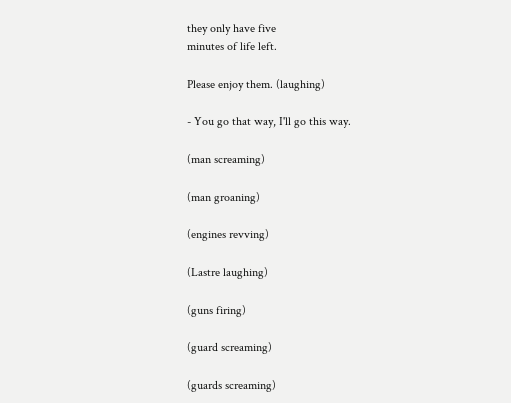they only have five
minutes of life left.

Please enjoy them. (laughing)

- You go that way, I'll go this way.

(man screaming)

(man groaning)

(engines revving)

(Lastre laughing)

(guns firing)

(guard screaming)

(guards screaming)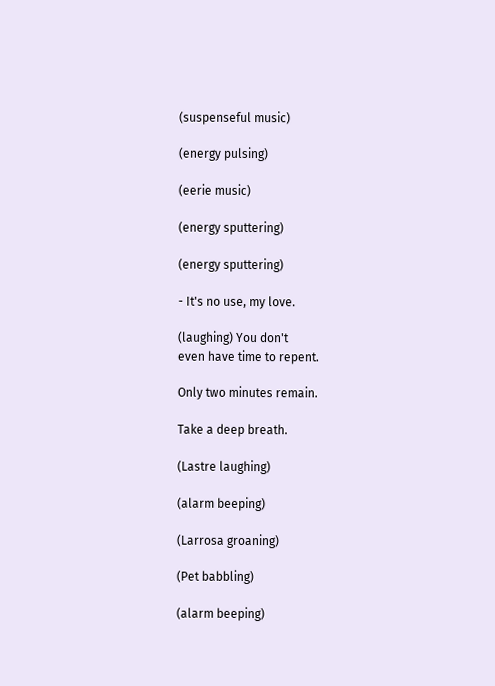(suspenseful music)

(energy pulsing)

(eerie music)

(energy sputtering)

(energy sputtering)

- It's no use, my love.

(laughing) You don't
even have time to repent.

Only two minutes remain.

Take a deep breath.

(Lastre laughing)

(alarm beeping)

(Larrosa groaning)

(Pet babbling)

(alarm beeping)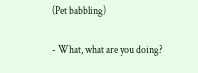(Pet babbling)

- What, what are you doing?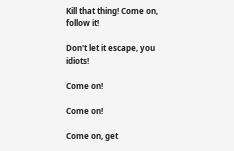Kill that thing! Come on, follow it!

Don't let it escape, you idiots!

Come on!

Come on!

Come on, get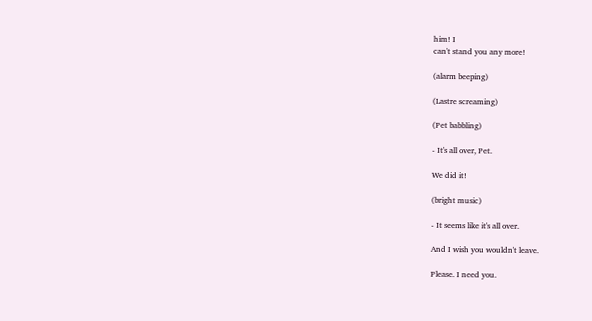him! I
can't stand you any more!

(alarm beeping)

(Lastre screaming)

(Pet babbling)

- It's all over, Pet.

We did it!

(bright music)

- It seems like it's all over.

And I wish you wouldn't leave.

Please. I need you.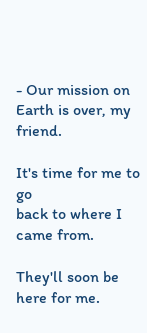- Our mission on Earth is over, my friend.

It's time for me to go
back to where I came from.

They'll soon be here for me.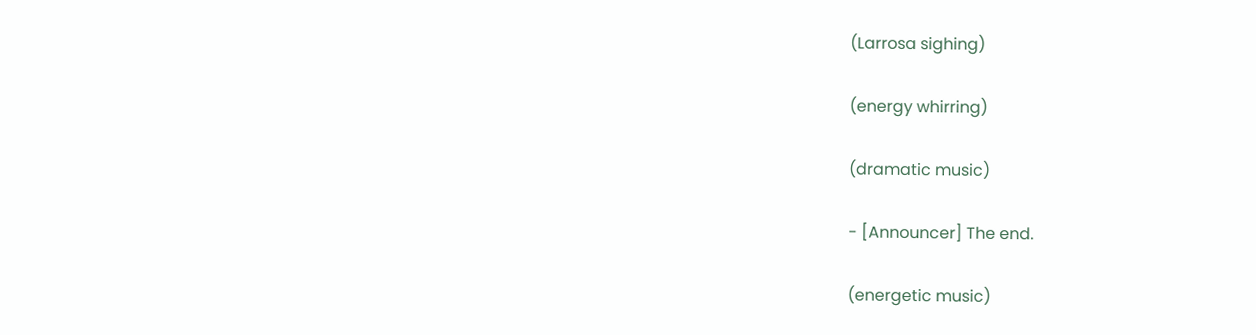(Larrosa sighing)

(energy whirring)

(dramatic music)

- [Announcer] The end.

(energetic music)